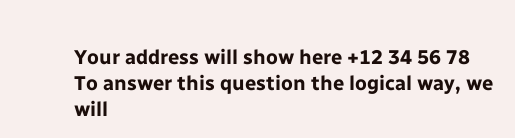Your address will show here +12 34 56 78
To answer this question the logical way, we will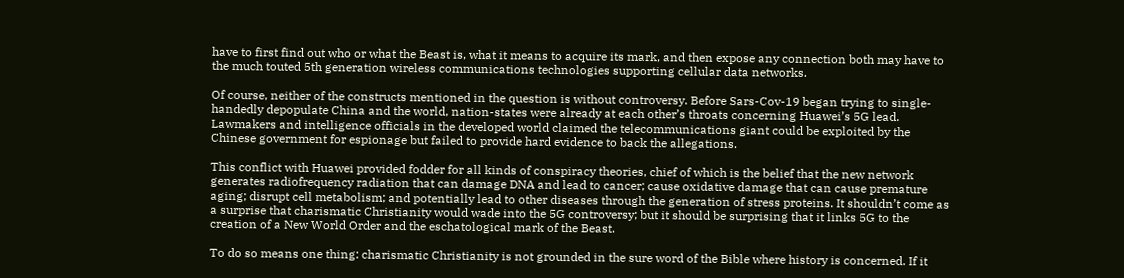have to first find out who or what the Beast is, what it means to acquire its mark, and then expose any connection both may have to the much touted 5th generation wireless communications technologies supporting cellular data networks.

Of course, neither of the constructs mentioned in the question is without controversy. Before Sars-Cov-19 began trying to single-handedly depopulate China and the world, nation-states were already at each other’s throats concerning Huawei’s 5G lead. Lawmakers and intelligence officials in the developed world claimed the telecommunications giant could be exploited by the Chinese government for espionage but failed to provide hard evidence to back the allegations.

This conflict with Huawei provided fodder for all kinds of conspiracy theories, chief of which is the belief that the new network generates radiofrequency radiation that can damage DNA and lead to cancer; cause oxidative damage that can cause premature aging; disrupt cell metabolism; and potentially lead to other diseases through the generation of stress proteins. It shouldn’t come as a surprise that charismatic Christianity would wade into the 5G controversy; but it should be surprising that it links 5G to the creation of a New World Order and the eschatological mark of the Beast.

To do so means one thing: charismatic Christianity is not grounded in the sure word of the Bible where history is concerned. If it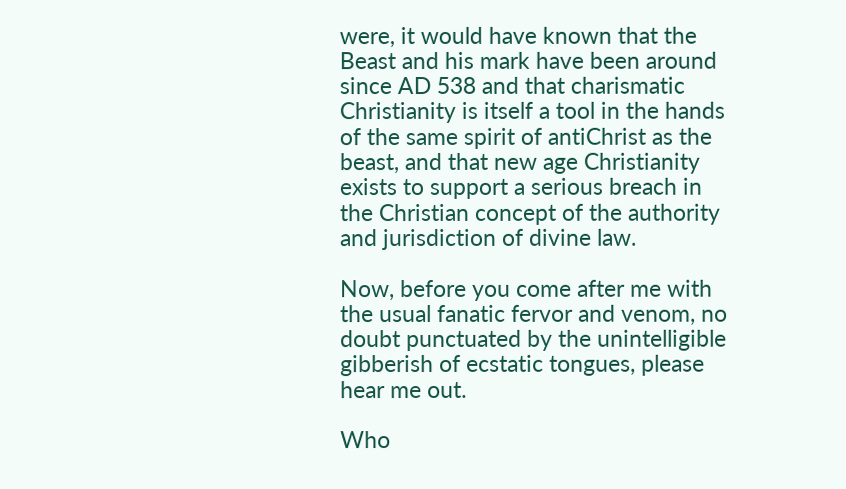were, it would have known that the Beast and his mark have been around since AD 538 and that charismatic Christianity is itself a tool in the hands of the same spirit of antiChrist as the beast, and that new age Christianity exists to support a serious breach in the Christian concept of the authority and jurisdiction of divine law.

Now, before you come after me with the usual fanatic fervor and venom, no doubt punctuated by the unintelligible gibberish of ecstatic tongues, please hear me out.

Who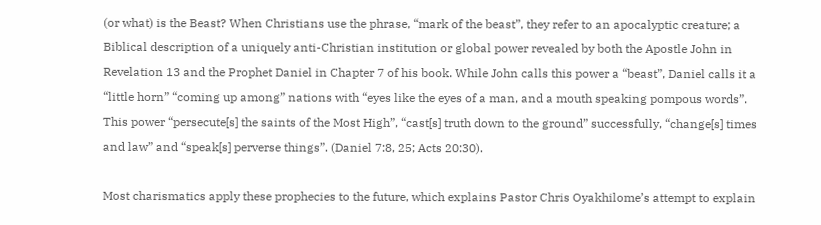(or what) is the Beast? When Christians use the phrase, “mark of the beast”, they refer to an apocalyptic creature; a Biblical description of a uniquely anti-Christian institution or global power revealed by both the Apostle John in Revelation 13 and the Prophet Daniel in Chapter 7 of his book. While John calls this power a “beast”, Daniel calls it a “little horn” “coming up among” nations with “eyes like the eyes of a man, and a mouth speaking pompous words”. This power “persecute[s] the saints of the Most High”, “cast[s] truth down to the ground” successfully, “change[s] times and law” and “speak[s] perverse things”. (Daniel 7:8, 25; Acts 20:30).

Most charismatics apply these prophecies to the future, which explains Pastor Chris Oyakhilome’s attempt to explain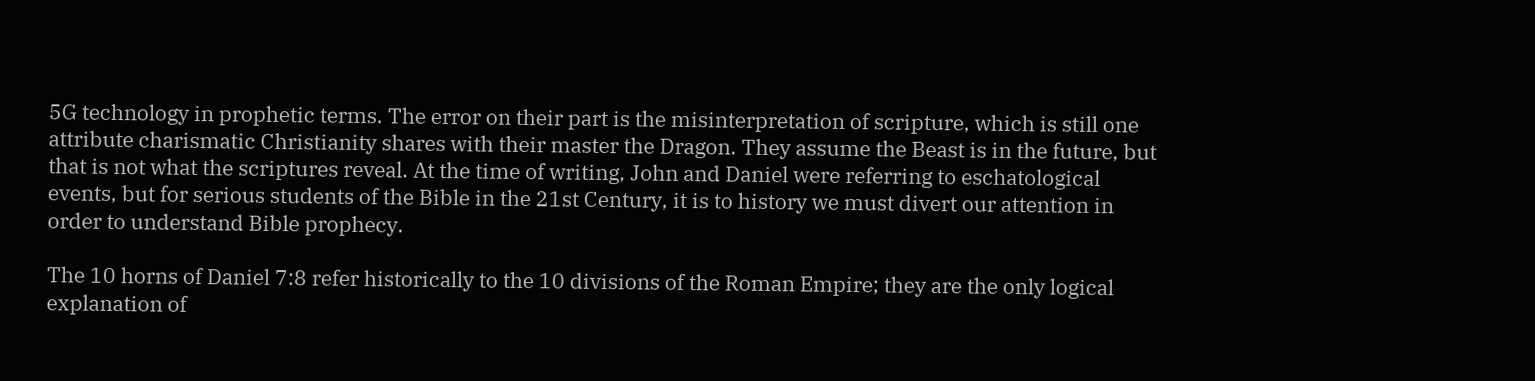5G technology in prophetic terms. The error on their part is the misinterpretation of scripture, which is still one attribute charismatic Christianity shares with their master the Dragon. They assume the Beast is in the future, but that is not what the scriptures reveal. At the time of writing, John and Daniel were referring to eschatological events, but for serious students of the Bible in the 21st Century, it is to history we must divert our attention in order to understand Bible prophecy.

The 10 horns of Daniel 7:8 refer historically to the 10 divisions of the Roman Empire; they are the only logical explanation of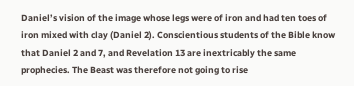Daniel’s vision of the image whose legs were of iron and had ten toes of iron mixed with clay (Daniel 2). Conscientious students of the Bible know that Daniel 2 and 7, and Revelation 13 are inextricably the same prophecies. The Beast was therefore not going to rise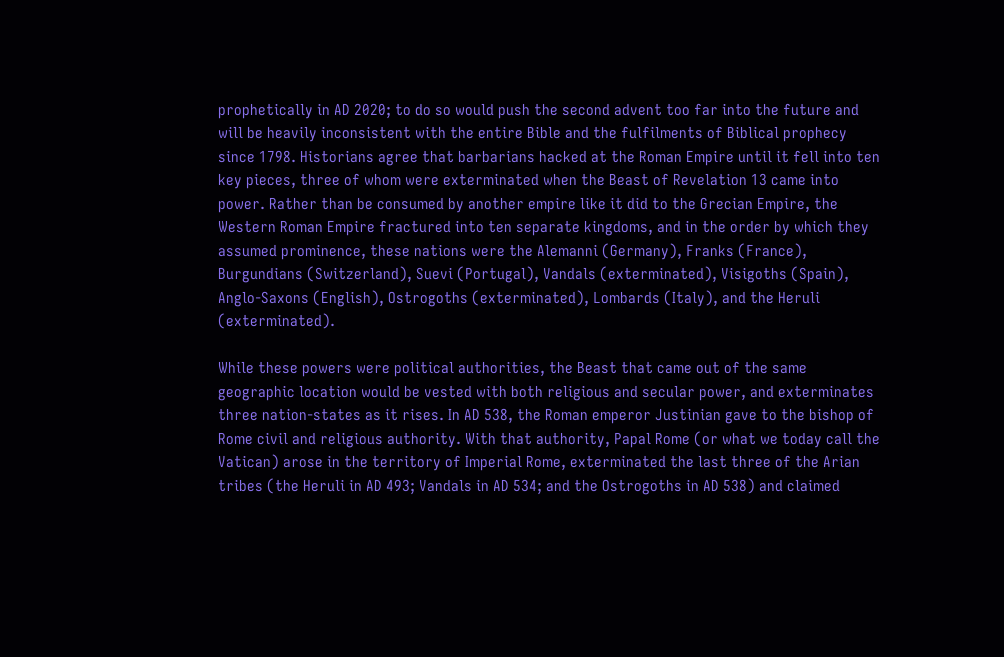prophetically in AD 2020; to do so would push the second advent too far into the future and will be heavily inconsistent with the entire Bible and the fulfilments of Biblical prophecy since 1798. Historians agree that barbarians hacked at the Roman Empire until it fell into ten key pieces, three of whom were exterminated when the Beast of Revelation 13 came into power. Rather than be consumed by another empire like it did to the Grecian Empire, the Western Roman Empire fractured into ten separate kingdoms, and in the order by which they assumed prominence, these nations were the Alemanni (Germany), Franks (France), Burgundians (Switzerland), Suevi (Portugal), Vandals (exterminated), Visigoths (Spain), Anglo-Saxons (English), Ostrogoths (exterminated), Lombards (Italy), and the Heruli (exterminated).

While these powers were political authorities, the Beast that came out of the same geographic location would be vested with both religious and secular power, and exterminates three nation-states as it rises. In AD 538, the Roman emperor Justinian gave to the bishop of Rome civil and religious authority. With that authority, Papal Rome (or what we today call the Vatican) arose in the territory of Imperial Rome, exterminated the last three of the Arian tribes (the Heruli in AD 493; Vandals in AD 534; and the Ostrogoths in AD 538) and claimed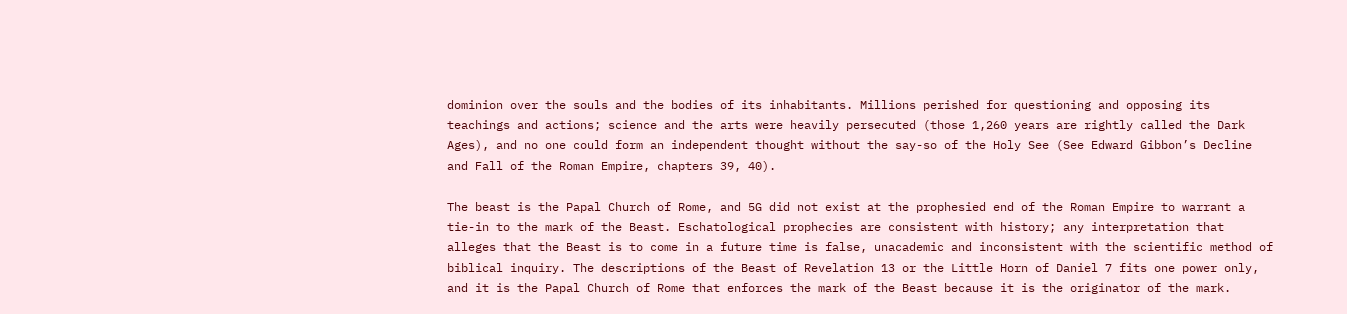dominion over the souls and the bodies of its inhabitants. Millions perished for questioning and opposing its teachings and actions; science and the arts were heavily persecuted (those 1,260 years are rightly called the Dark Ages), and no one could form an independent thought without the say-so of the Holy See (See Edward Gibbon’s Decline and Fall of the Roman Empire, chapters 39, 40).

The beast is the Papal Church of Rome, and 5G did not exist at the prophesied end of the Roman Empire to warrant a tie-in to the mark of the Beast. Eschatological prophecies are consistent with history; any interpretation that alleges that the Beast is to come in a future time is false, unacademic and inconsistent with the scientific method of biblical inquiry. The descriptions of the Beast of Revelation 13 or the Little Horn of Daniel 7 fits one power only, and it is the Papal Church of Rome that enforces the mark of the Beast because it is the originator of the mark.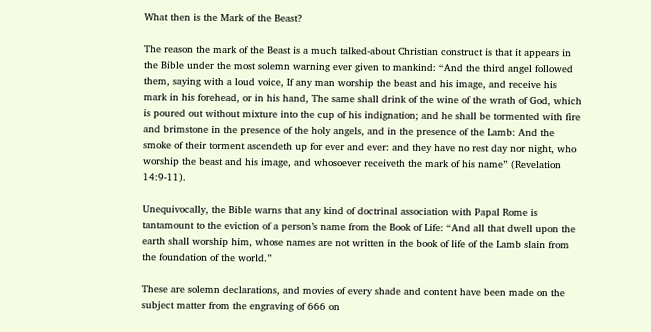What then is the Mark of the Beast?

The reason the mark of the Beast is a much talked-about Christian construct is that it appears in the Bible under the most solemn warning ever given to mankind: “And the third angel followed them, saying with a loud voice, If any man worship the beast and his image, and receive his mark in his forehead, or in his hand, The same shall drink of the wine of the wrath of God, which is poured out without mixture into the cup of his indignation; and he shall be tormented with fire and brimstone in the presence of the holy angels, and in the presence of the Lamb: And the smoke of their torment ascendeth up for ever and ever: and they have no rest day nor night, who worship the beast and his image, and whosoever receiveth the mark of his name” (Revelation 14:9-11).

Unequivocally, the Bible warns that any kind of doctrinal association with Papal Rome is tantamount to the eviction of a person’s name from the Book of Life: “And all that dwell upon the earth shall worship him, whose names are not written in the book of life of the Lamb slain from the foundation of the world.”

These are solemn declarations, and movies of every shade and content have been made on the subject matter from the engraving of 666 on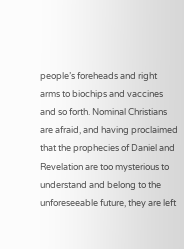people’s foreheads and right arms to biochips and vaccines and so forth. Nominal Christians are afraid, and having proclaimed that the prophecies of Daniel and Revelation are too mysterious to understand and belong to the unforeseeable future, they are left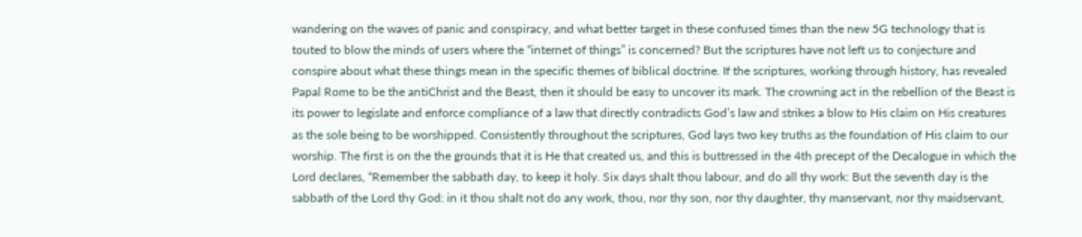wandering on the waves of panic and conspiracy, and what better target in these confused times than the new 5G technology that is touted to blow the minds of users where the “internet of things” is concerned? But the scriptures have not left us to conjecture and conspire about what these things mean in the specific themes of biblical doctrine. If the scriptures, working through history, has revealed Papal Rome to be the antiChrist and the Beast, then it should be easy to uncover its mark. The crowning act in the rebellion of the Beast is its power to legislate and enforce compliance of a law that directly contradicts God’s law and strikes a blow to His claim on His creatures as the sole being to be worshipped. Consistently throughout the scriptures, God lays two key truths as the foundation of His claim to our worship. The first is on the the grounds that it is He that created us, and this is buttressed in the 4th precept of the Decalogue in which the Lord declares, “Remember the sabbath day, to keep it holy. Six days shalt thou labour, and do all thy work: But the seventh day is the sabbath of the Lord thy God: in it thou shalt not do any work, thou, nor thy son, nor thy daughter, thy manservant, nor thy maidservant,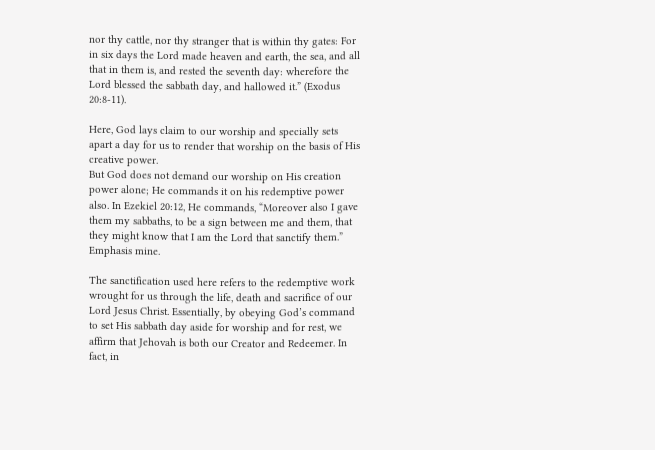nor thy cattle, nor thy stranger that is within thy gates: For in six days the Lord made heaven and earth, the sea, and all that in them is, and rested the seventh day: wherefore the Lord blessed the sabbath day, and hallowed it.” (Exodus 20:8-11).

Here, God lays claim to our worship and specially sets apart a day for us to render that worship on the basis of His creative power.
But God does not demand our worship on His creation power alone; He commands it on his redemptive power also. In Ezekiel 20:12, He commands, “Moreover also I gave them my sabbaths, to be a sign between me and them, that they might know that I am the Lord that sanctify them.” Emphasis mine.

The sanctification used here refers to the redemptive work wrought for us through the life, death and sacrifice of our Lord Jesus Christ. Essentially, by obeying God’s command to set His sabbath day aside for worship and for rest, we affirm that Jehovah is both our Creator and Redeemer. In fact, in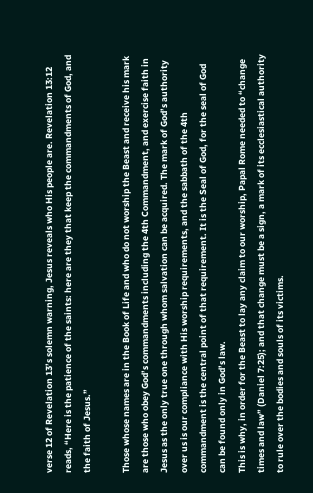verse 12 of Revelation 13’s solemn warning, Jesus reveals who His people are. Revelation 13:12 reads, “Here is the patience of the saints: here are they that keep the commandments of God, and the faith of Jesus.”

Those whose names are in the Book of Life and who do not worship the Beast and receive his mark are those who obey God’s commandments including the 4th Commandment, and exercise faith in Jesus as the only true one through whom salvation can be acquired. The mark of God’s authority over us is our compliance with His worship requirements, and the sabbath of the 4th commandment is the central point of that requirement. It is the Seal of God, for the seal of God can be found only in God’s law.
This is why, in order for the Beast to lay any claim to our worship, Papal Rome needed to “change times and law” (Daniel 7:25); and that change must be a sign, a mark of its ecclesiastical authority to rule over the bodies and souls of its victims.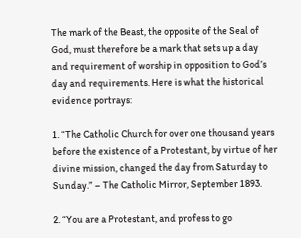The mark of the Beast, the opposite of the Seal of God, must therefore be a mark that sets up a day and requirement of worship in opposition to God’s day and requirements. Here is what the historical evidence portrays:

1. “The Catholic Church for over one thousand years before the existence of a Protestant, by virtue of her divine mission, changed the day from Saturday to Sunday.” – The Catholic Mirror, September 1893.

2. “You are a Protestant, and profess to go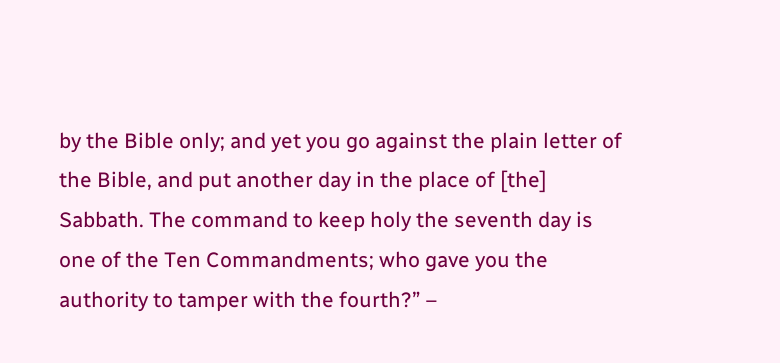by the Bible only; and yet you go against the plain letter of the Bible, and put another day in the place of [the] Sabbath. The command to keep holy the seventh day is one of the Ten Commandments; who gave you the authority to tamper with the fourth?” –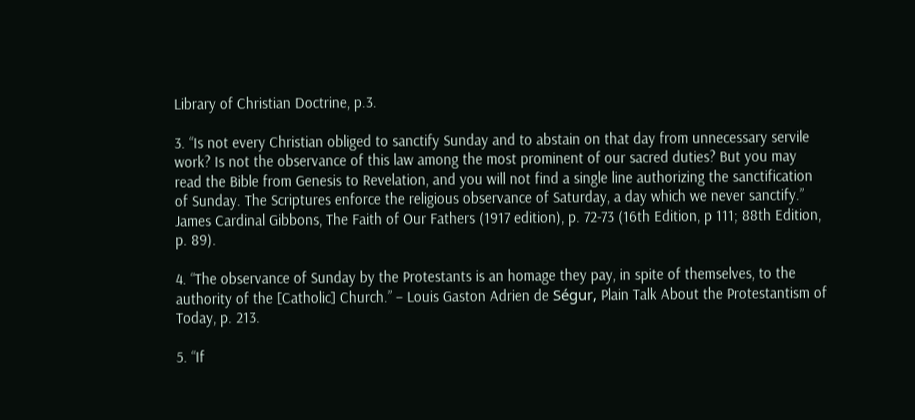Library of Christian Doctrine, p.3.

3. “Is not every Christian obliged to sanctify Sunday and to abstain on that day from unnecessary servile work? Is not the observance of this law among the most prominent of our sacred duties? But you may read the Bible from Genesis to Revelation, and you will not find a single line authorizing the sanctification of Sunday. The Scriptures enforce the religious observance of Saturday, a day which we never sanctify.” James Cardinal Gibbons, The Faith of Our Fathers (1917 edition), p. 72-73 (16th Edition, p 111; 88th Edition, p. 89).

4. “The observance of Sunday by the Protestants is an homage they pay, in spite of themselves, to the authority of the [Catholic] Church.” – Louis Gaston Adrien de Ségur, Plain Talk About the Protestantism of Today, p. 213.

5. “If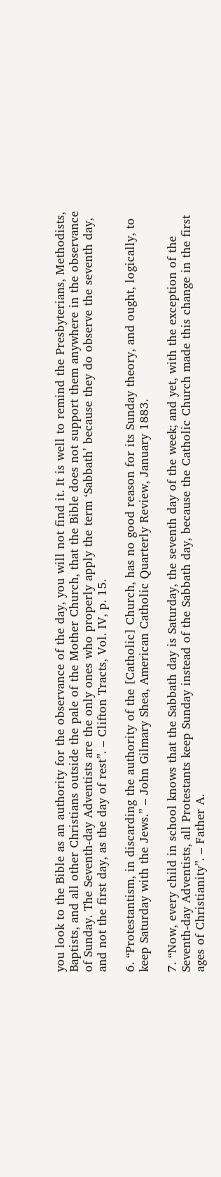you look to the Bible as an authority for the observance of the day, you will not find it. It is well to remind the Presbyterians, Methodists, Baptists, and all other Christians outside the pale of the Mother Church, that the Bible does not support them anywhere in the observance of Sunday. The Seventh-day Adventists are the only ones who properly apply the term ‘Sabbath’ because they do observe the seventh day, and not the first day, as the day of rest”. – Clifton Tracts, Vol. IV, p. 15.

6. “Protestantism, in discarding the authority of the [Catholic] Church, has no good reason for its Sunday theory, and ought, logically, to keep Saturday with the Jews.” – John Gilmary Shea, American Catholic Quarterly Review, January 1883.

7. “Now, every child in school knows that the Sabbath day is Saturday, the seventh day of the week; and yet, with the exception of the Seventh-day Adventists, all Protestants keep Sunday instead of the Sabbath day, because the Catholic Church made this change in the first ages of Christianity”. – Father A.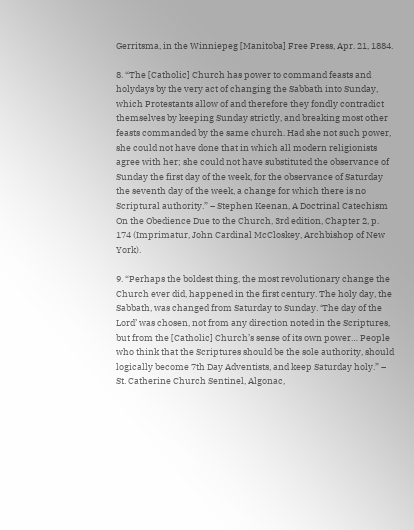Gerritsma, in the Winniepeg [Manitoba] Free Press, Apr. 21, 1884.

8. “The [Catholic] Church has power to command feasts and holydays by the very act of changing the Sabbath into Sunday, which Protestants allow of and therefore they fondly contradict themselves by keeping Sunday strictly, and breaking most other feasts commanded by the same church. Had she not such power, she could not have done that in which all modern religionists agree with her; she could not have substituted the observance of Sunday the first day of the week, for the observance of Saturday the seventh day of the week, a change for which there is no Scriptural authority.” – Stephen Keenan, A Doctrinal Catechism On the Obedience Due to the Church, 3rd edition, Chapter 2, p. 174 (Imprimatur, John Cardinal McCloskey, Archbishop of New York).

9. “Perhaps the boldest thing, the most revolutionary change the Church ever did, happened in the first century. The holy day, the Sabbath, was changed from Saturday to Sunday. ‘The day of the Lord’ was chosen, not from any direction noted in the Scriptures, but from the [Catholic] Church’s sense of its own power… People who think that the Scriptures should be the sole authority, should logically become 7th Day Adventists, and keep Saturday holy.” – St. Catherine Church Sentinel, Algonac,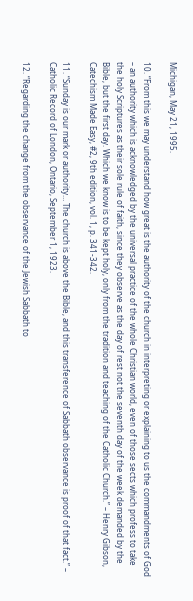Michigan, May 21, 1995.

10. “From this we may understand how great is the authority of the church in interpreting or explaining to us the commandments of God – an authority which is acknowledged by the universal practice of the whole Christian world, even of those sects which profess to take the holy Scriptures as their sole rule of faith, since they observe as the day of rest not the seventh day of the week demanded by the Bible, but the first day. Which we know is to be kept holy, only from the tradition and teaching of the Catholic Church.” – Henry Gibson, Catechism Made Easy, #2, 9th edition, vol. 1, p. 341-342.

11. “Sunday is our mark or authority… The church is above the Bible, and this transference of Sabbath observance is proof of that fact.” – Catholic Record of London, Ontario, September 1, 1923.

12. “Regarding the change from the observance of the Jewish Sabbath to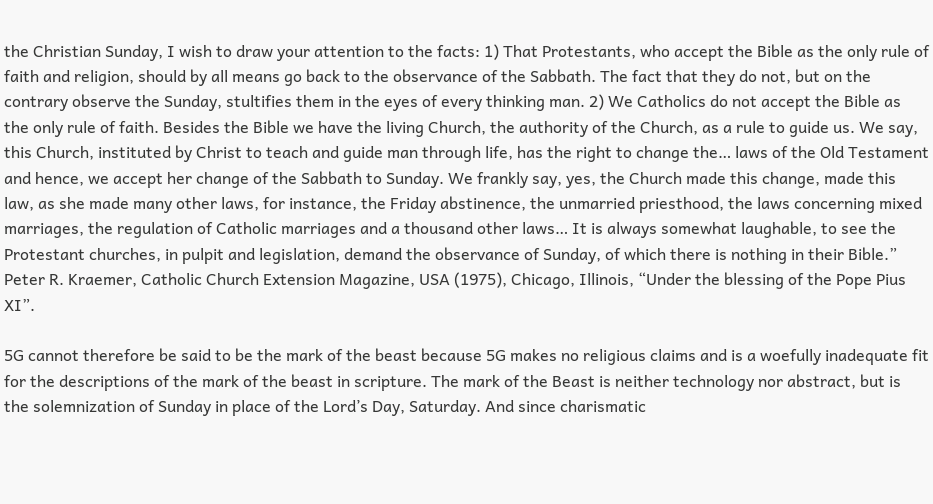the Christian Sunday, I wish to draw your attention to the facts: 1) That Protestants, who accept the Bible as the only rule of faith and religion, should by all means go back to the observance of the Sabbath. The fact that they do not, but on the contrary observe the Sunday, stultifies them in the eyes of every thinking man. 2) We Catholics do not accept the Bible as the only rule of faith. Besides the Bible we have the living Church, the authority of the Church, as a rule to guide us. We say, this Church, instituted by Christ to teach and guide man through life, has the right to change the… laws of the Old Testament and hence, we accept her change of the Sabbath to Sunday. We frankly say, yes, the Church made this change, made this law, as she made many other laws, for instance, the Friday abstinence, the unmarried priesthood, the laws concerning mixed marriages, the regulation of Catholic marriages and a thousand other laws… It is always somewhat laughable, to see the Protestant churches, in pulpit and legislation, demand the observance of Sunday, of which there is nothing in their Bible.” Peter R. Kraemer, Catholic Church Extension Magazine, USA (1975), Chicago, Illinois, “Under the blessing of the Pope Pius XI”.

5G cannot therefore be said to be the mark of the beast because 5G makes no religious claims and is a woefully inadequate fit for the descriptions of the mark of the beast in scripture. The mark of the Beast is neither technology nor abstract, but is the solemnization of Sunday in place of the Lord’s Day, Saturday. And since charismatic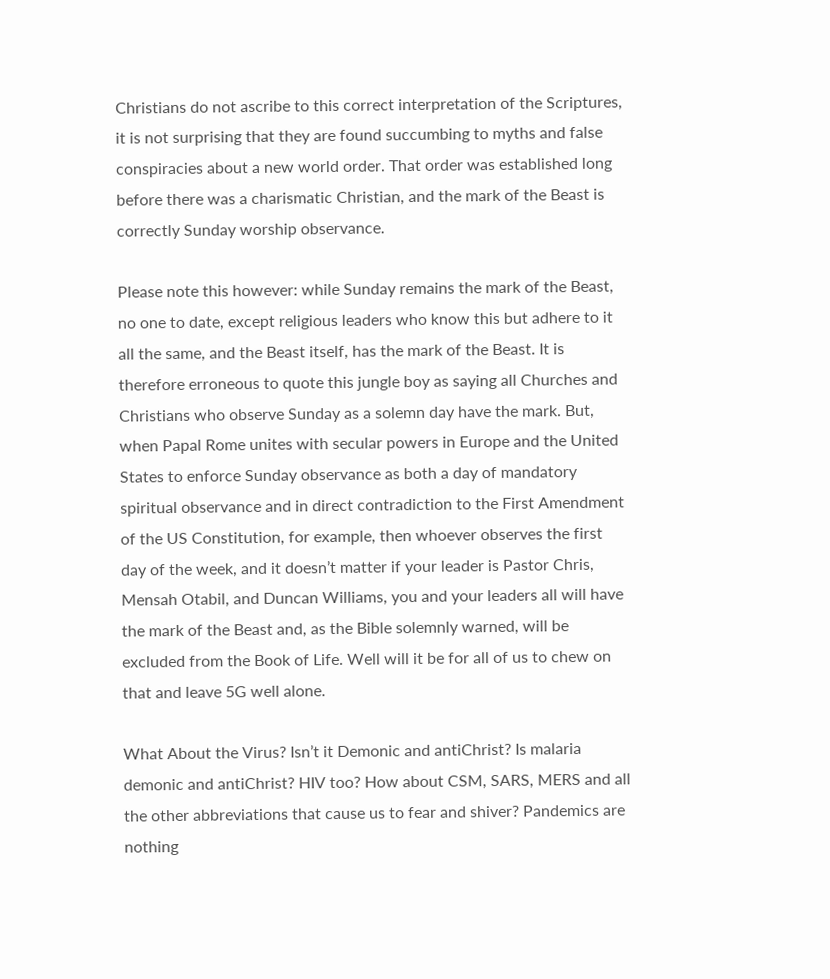Christians do not ascribe to this correct interpretation of the Scriptures, it is not surprising that they are found succumbing to myths and false conspiracies about a new world order. That order was established long before there was a charismatic Christian, and the mark of the Beast is correctly Sunday worship observance.

Please note this however: while Sunday remains the mark of the Beast, no one to date, except religious leaders who know this but adhere to it all the same, and the Beast itself, has the mark of the Beast. It is therefore erroneous to quote this jungle boy as saying all Churches and Christians who observe Sunday as a solemn day have the mark. But, when Papal Rome unites with secular powers in Europe and the United States to enforce Sunday observance as both a day of mandatory spiritual observance and in direct contradiction to the First Amendment of the US Constitution, for example, then whoever observes the first day of the week, and it doesn’t matter if your leader is Pastor Chris, Mensah Otabil, and Duncan Williams, you and your leaders all will have the mark of the Beast and, as the Bible solemnly warned, will be excluded from the Book of Life. Well will it be for all of us to chew on that and leave 5G well alone.

What About the Virus? Isn’t it Demonic and antiChrist? Is malaria demonic and antiChrist? HIV too? How about CSM, SARS, MERS and all the other abbreviations that cause us to fear and shiver? Pandemics are nothing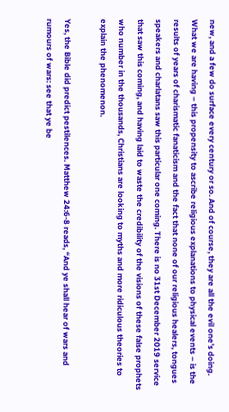new, and a few do surface every century or so. And of course, they are all the evil one’s doing. What we are having – this propensity to ascribe religious explanations to physical events – is the results of years of charismatic fanaticism and the fact that none of our religious healers, tongues speakers and charlatans saw this particular one coming. There is no 31st December 2019 service that saw this coming, and having laid to waste the credibility of the visions of these false prophets who number in the thousands, Christians are looking to myths and more ridiculous theories to explain the phenomenon.

Yes, the Bible did predict pestilences. Matthew 24:6-8 reads, “And ye shall hear of wars and rumours of wars: see that ye be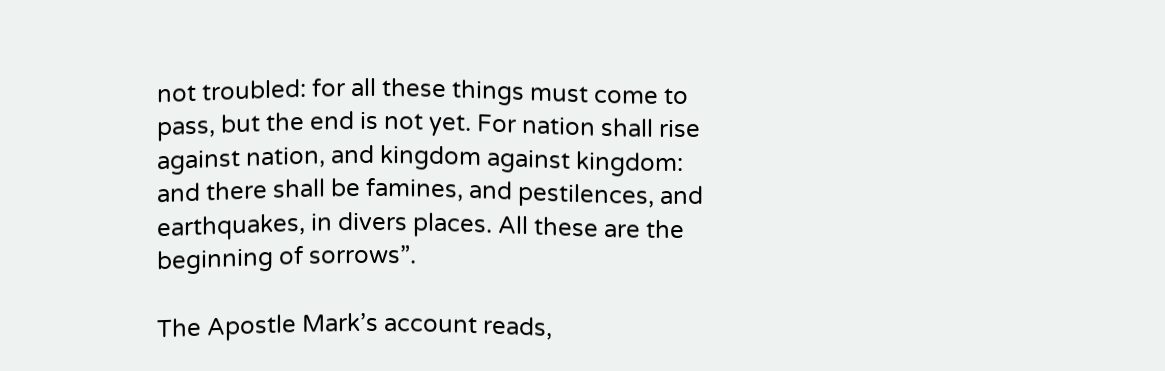not troubled: for all these things must come to pass, but the end is not yet. For nation shall rise against nation, and kingdom against kingdom: and there shall be famines, and pestilences, and earthquakes, in divers places. All these are the beginning of sorrows”.

The Apostle Mark’s account reads,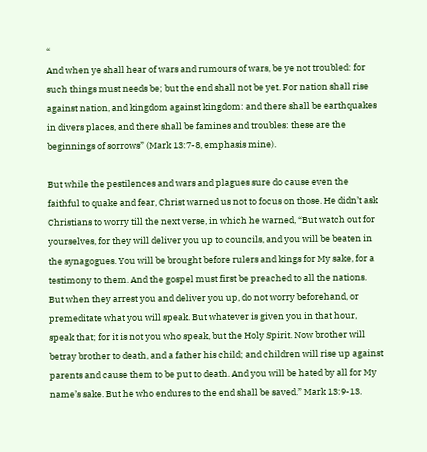“
And when ye shall hear of wars and rumours of wars, be ye not troubled: for such things must needs be; but the end shall not be yet. For nation shall rise against nation, and kingdom against kingdom: and there shall be earthquakes in divers places, and there shall be famines and troubles: these are the beginnings of sorrows” (Mark 13:7-8, emphasis mine).

But while the pestilences and wars and plagues sure do cause even the faithful to quake and fear, Christ warned us not to focus on those. He didn’t ask Christians to worry till the next verse, in which he warned, “But watch out for yourselves, for they will deliver you up to councils, and you will be beaten in the synagogues. You will be brought before rulers and kings for My sake, for a testimony to them. And the gospel must first be preached to all the nations. But when they arrest you and deliver you up, do not worry beforehand, or premeditate what you will speak. But whatever is given you in that hour, speak that; for it is not you who speak, but the Holy Spirit. Now brother will betray brother to death, and a father his child; and children will rise up against parents and cause them to be put to death. And you will be hated by all for My name’s sake. But he who endures to the end shall be saved.” Mark 13:9-13.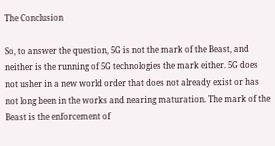The Conclusion

So, to answer the question, 5G is not the mark of the Beast, and neither is the running of 5G technologies the mark either. 5G does not usher in a new world order that does not already exist or has not long been in the works and nearing maturation. The mark of the Beast is the enforcement of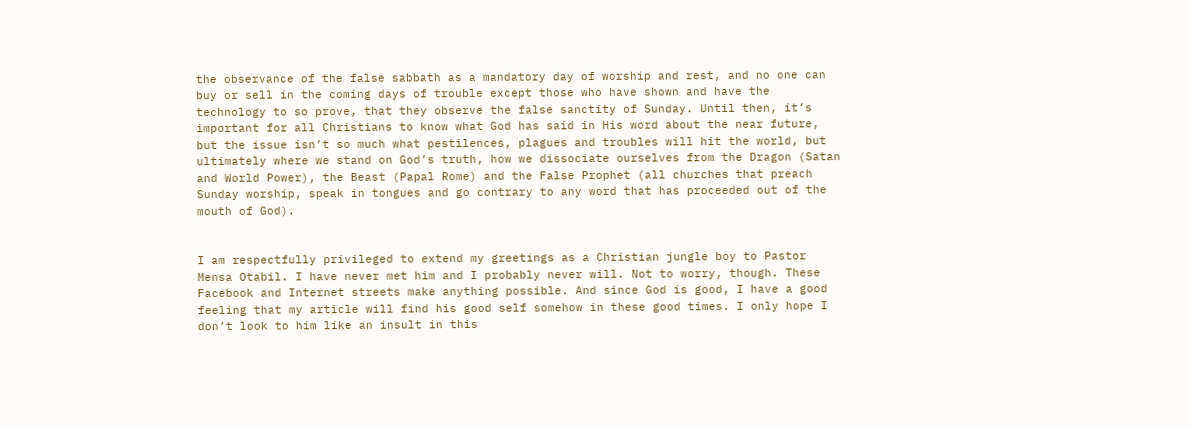the observance of the false sabbath as a mandatory day of worship and rest, and no one can buy or sell in the coming days of trouble except those who have shown and have the technology to so prove, that they observe the false sanctity of Sunday. Until then, it’s important for all Christians to know what God has said in His word about the near future, but the issue isn’t so much what pestilences, plagues and troubles will hit the world, but ultimately where we stand on God’s truth, how we dissociate ourselves from the Dragon (Satan and World Power), the Beast (Papal Rome) and the False Prophet (all churches that preach Sunday worship, speak in tongues and go contrary to any word that has proceeded out of the mouth of God).


I am respectfully privileged to extend my greetings as a Christian jungle boy to Pastor Mensa Otabil. I have never met him and I probably never will. Not to worry, though. These Facebook and Internet streets make anything possible. And since God is good, I have a good feeling that my article will find his good self somehow in these good times. I only hope I don’t look to him like an insult in this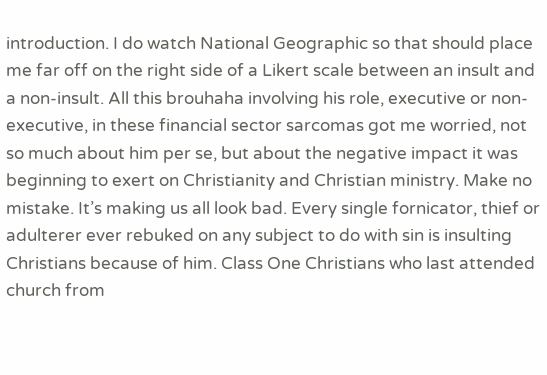introduction. I do watch National Geographic so that should place me far off on the right side of a Likert scale between an insult and a non-insult. All this brouhaha involving his role, executive or non-executive, in these financial sector sarcomas got me worried, not so much about him per se, but about the negative impact it was beginning to exert on Christianity and Christian ministry. Make no mistake. It’s making us all look bad. Every single fornicator, thief or adulterer ever rebuked on any subject to do with sin is insulting Christians because of him. Class One Christians who last attended church from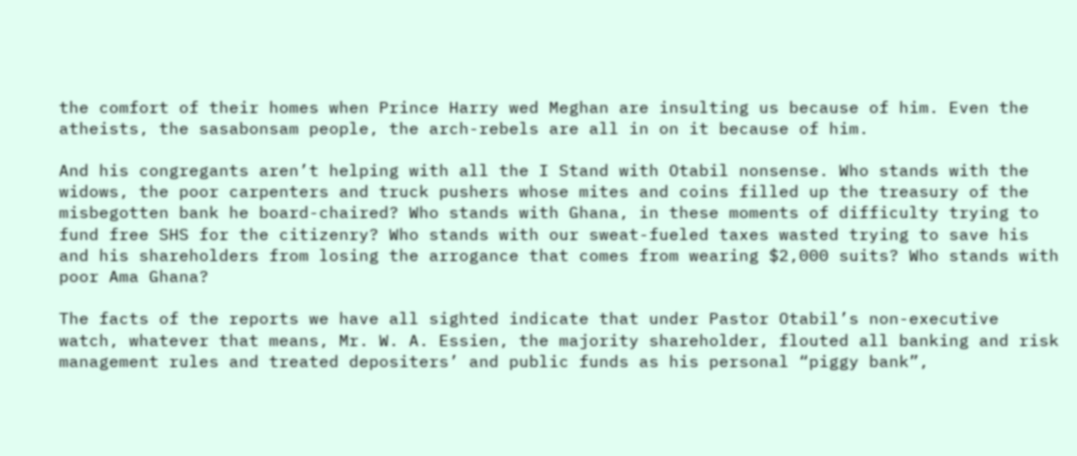the comfort of their homes when Prince Harry wed Meghan are insulting us because of him. Even the atheists, the sasabonsam people, the arch-rebels are all in on it because of him.

And his congregants aren’t helping with all the I Stand with Otabil nonsense. Who stands with the widows, the poor carpenters and truck pushers whose mites and coins filled up the treasury of the misbegotten bank he board-chaired? Who stands with Ghana, in these moments of difficulty trying to fund free SHS for the citizenry? Who stands with our sweat-fueled taxes wasted trying to save his and his shareholders from losing the arrogance that comes from wearing $2,000 suits? Who stands with poor Ama Ghana?

The facts of the reports we have all sighted indicate that under Pastor Otabil’s non-executive watch, whatever that means, Mr. W. A. Essien, the majority shareholder, flouted all banking and risk management rules and treated depositers’ and public funds as his personal “piggy bank”,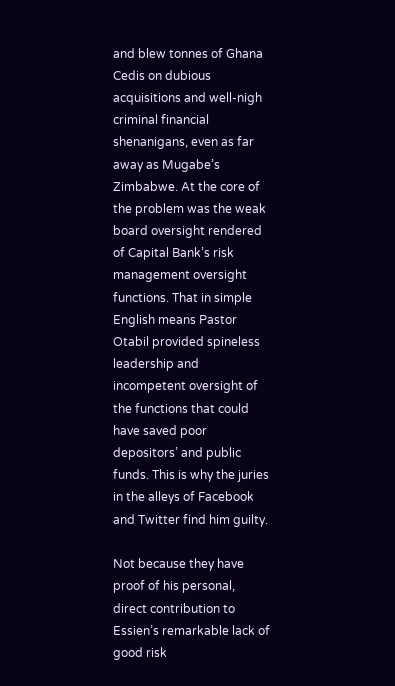and blew tonnes of Ghana Cedis on dubious acquisitions and well-nigh criminal financial shenanigans, even as far away as Mugabe’s Zimbabwe. At the core of the problem was the weak board oversight rendered of Capital Bank’s risk management oversight functions. That in simple English means Pastor Otabil provided spineless leadership and incompetent oversight of the functions that could have saved poor depositors’ and public funds. This is why the juries in the alleys of Facebook and Twitter find him guilty.

Not because they have proof of his personal, direct contribution to Essien’s remarkable lack of good risk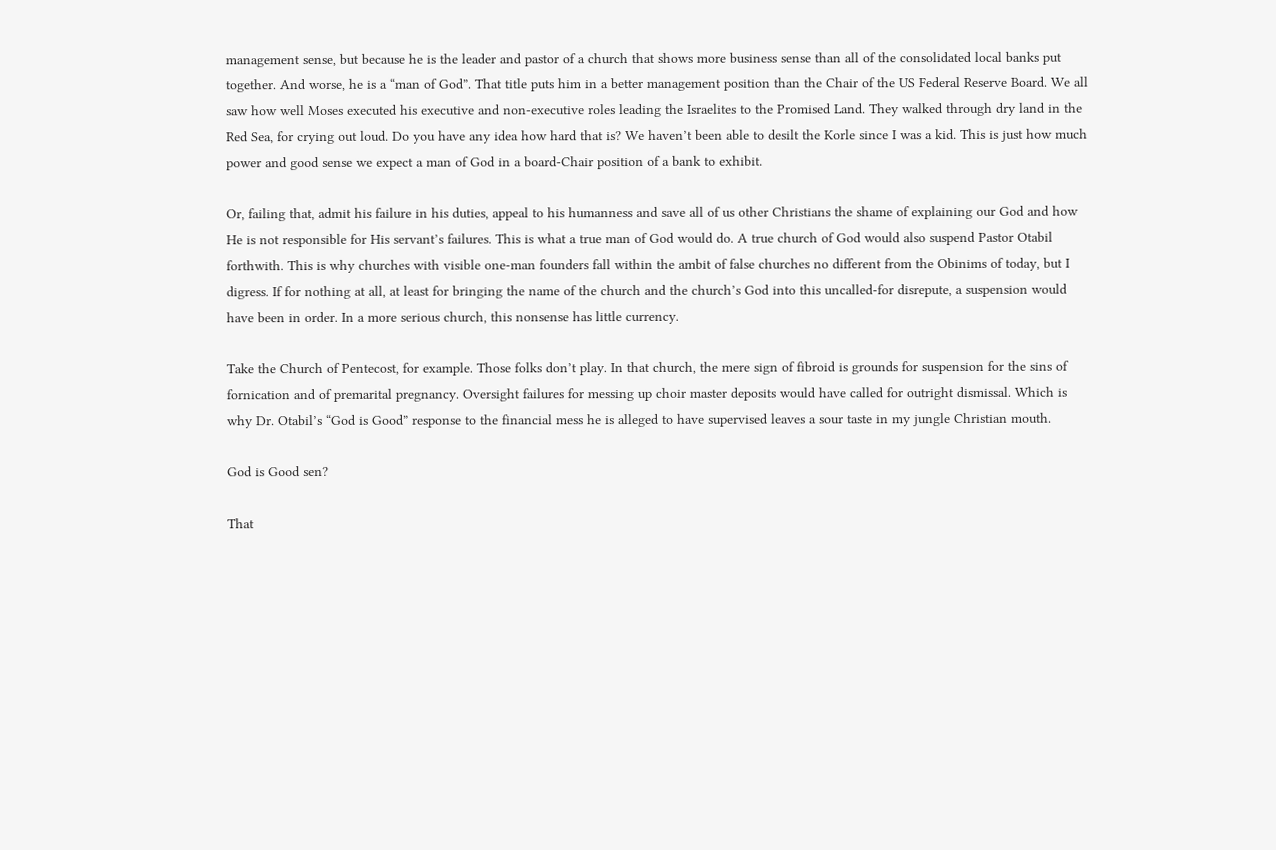management sense, but because he is the leader and pastor of a church that shows more business sense than all of the consolidated local banks put together. And worse, he is a “man of God”. That title puts him in a better management position than the Chair of the US Federal Reserve Board. We all saw how well Moses executed his executive and non-executive roles leading the Israelites to the Promised Land. They walked through dry land in the Red Sea, for crying out loud. Do you have any idea how hard that is? We haven’t been able to desilt the Korle since I was a kid. This is just how much power and good sense we expect a man of God in a board-Chair position of a bank to exhibit.

Or, failing that, admit his failure in his duties, appeal to his humanness and save all of us other Christians the shame of explaining our God and how He is not responsible for His servant’s failures. This is what a true man of God would do. A true church of God would also suspend Pastor Otabil forthwith. This is why churches with visible one-man founders fall within the ambit of false churches no different from the Obinims of today, but I digress. If for nothing at all, at least for bringing the name of the church and the church’s God into this uncalled-for disrepute, a suspension would have been in order. In a more serious church, this nonsense has little currency.

Take the Church of Pentecost, for example. Those folks don’t play. In that church, the mere sign of fibroid is grounds for suspension for the sins of fornication and of premarital pregnancy. Oversight failures for messing up choir master deposits would have called for outright dismissal. Which is why Dr. Otabil’s “God is Good” response to the financial mess he is alleged to have supervised leaves a sour taste in my jungle Christian mouth.

God is Good sen?

That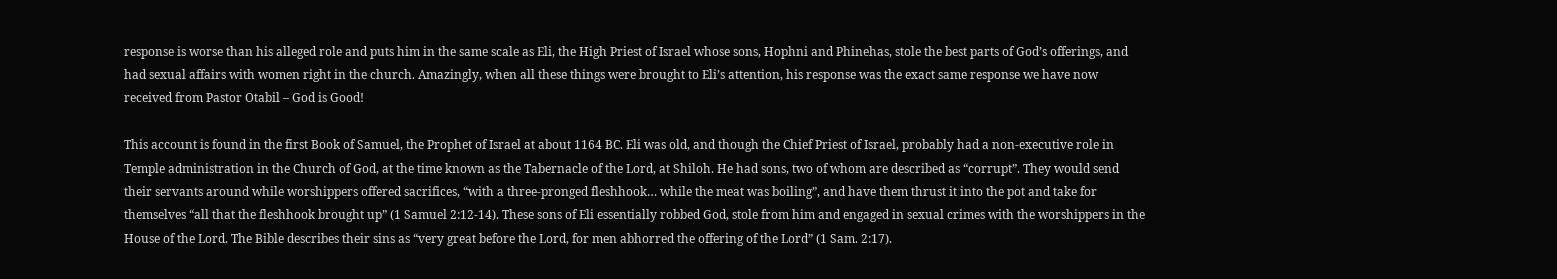response is worse than his alleged role and puts him in the same scale as Eli, the High Priest of Israel whose sons, Hophni and Phinehas, stole the best parts of God’s offerings, and had sexual affairs with women right in the church. Amazingly, when all these things were brought to Eli’s attention, his response was the exact same response we have now received from Pastor Otabil – God is Good!

This account is found in the first Book of Samuel, the Prophet of Israel at about 1164 BC. Eli was old, and though the Chief Priest of Israel, probably had a non-executive role in Temple administration in the Church of God, at the time known as the Tabernacle of the Lord, at Shiloh. He had sons, two of whom are described as “corrupt”. They would send their servants around while worshippers offered sacrifices, “with a three-pronged fleshhook… while the meat was boiling”, and have them thrust it into the pot and take for themselves “all that the fleshhook brought up” (1 Samuel 2:12-14). These sons of Eli essentially robbed God, stole from him and engaged in sexual crimes with the worshippers in the House of the Lord. The Bible describes their sins as “very great before the Lord, for men abhorred the offering of the Lord” (1 Sam. 2:17).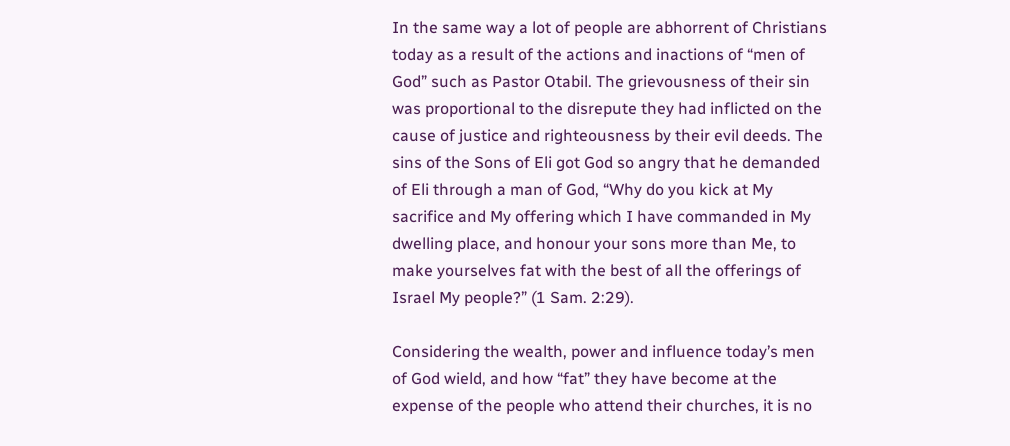In the same way a lot of people are abhorrent of Christians today as a result of the actions and inactions of “men of God” such as Pastor Otabil. The grievousness of their sin was proportional to the disrepute they had inflicted on the cause of justice and righteousness by their evil deeds. The sins of the Sons of Eli got God so angry that he demanded of Eli through a man of God, “Why do you kick at My sacrifice and My offering which I have commanded in My dwelling place, and honour your sons more than Me, to make yourselves fat with the best of all the offerings of Israel My people?” (1 Sam. 2:29).

Considering the wealth, power and influence today’s men of God wield, and how “fat” they have become at the expense of the people who attend their churches, it is no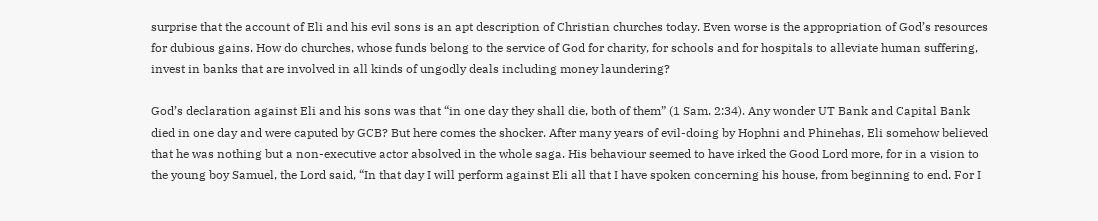surprise that the account of Eli and his evil sons is an apt description of Christian churches today. Even worse is the appropriation of God’s resources for dubious gains. How do churches, whose funds belong to the service of God for charity, for schools and for hospitals to alleviate human suffering, invest in banks that are involved in all kinds of ungodly deals including money laundering?

God’s declaration against Eli and his sons was that “in one day they shall die, both of them” (1 Sam. 2:34). Any wonder UT Bank and Capital Bank died in one day and were caputed by GCB? But here comes the shocker. After many years of evil-doing by Hophni and Phinehas, Eli somehow believed that he was nothing but a non-executive actor absolved in the whole saga. His behaviour seemed to have irked the Good Lord more, for in a vision to the young boy Samuel, the Lord said, “In that day I will perform against Eli all that I have spoken concerning his house, from beginning to end. For I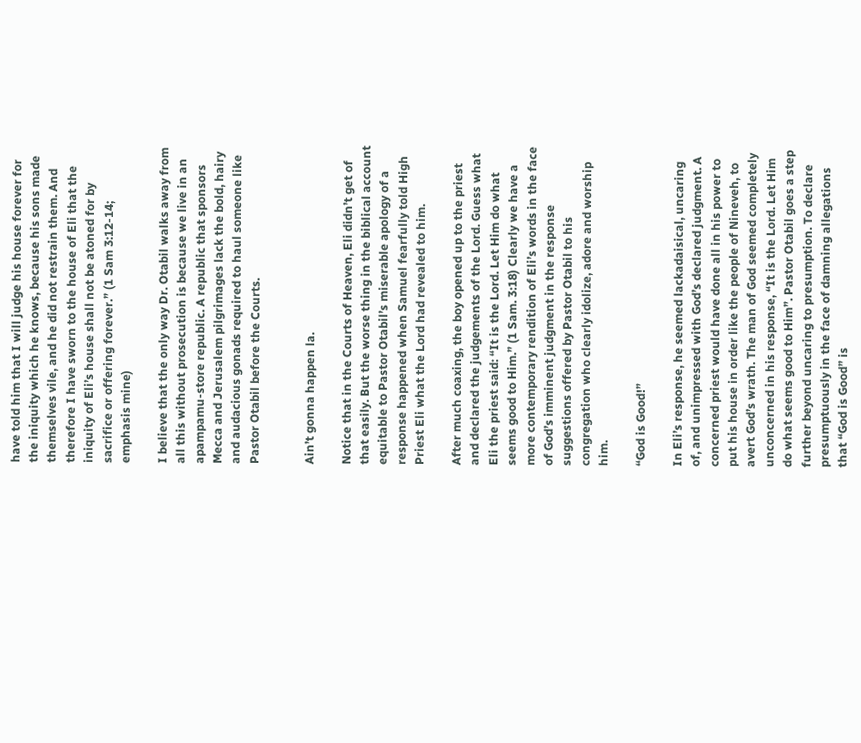have told him that I will judge his house forever for the iniquity which he knows, because his sons made themselves vile, and he did not restrain them. And therefore I have sworn to the house of Eli that the iniquity of Eli’s house shall not be atoned for by sacrifice or offering forever.” (1 Sam 3:12-14; emphasis mine)

I believe that the only way Dr. Otabil walks away from all this without prosecution is because we live in an apampamu-store republic. A republic that sponsors Mecca and Jerusalem pilgrimages lack the bold, hairy and audacious gonads required to haul someone like Pastor Otabil before the Courts.


Ain’t gonna happen la.

Notice that in the Courts of Heaven, Eli didn’t get of that easily. But the worse thing in the biblical account equitable to Pastor Otabil’s miserable apology of a response happened when Samuel fearfully told High Priest Eli what the Lord had revealed to him.

After much coaxing, the boy opened up to the priest and declared the judgements of the Lord. Guess what Eli the priest said: “It is the Lord. Let Him do what seems good to Him.” (1 Sam. 3:18) Clearly we have a more contemporary rendition of Eli’s words in the face of God’s imminent judgment in the response suggestions offered by Pastor Otabil to his congregation who clearly idolize, adore and worship him.

“God is Good!”

In Eli’s response, he seemed lackadaisical, uncaring of, and unimpressed with God’s declared judgment. A concerned priest would have done all in his power to put his house in order like the people of Nineveh, to avert God’s wrath. The man of God seemed completely unconcerned in his response, “It is the Lord. Let Him do what seems good to Him”. Pastor Otabil goes a step further beyond uncaring to presumption. To declare presumptuously in the face of damning allegations that “God is Good” is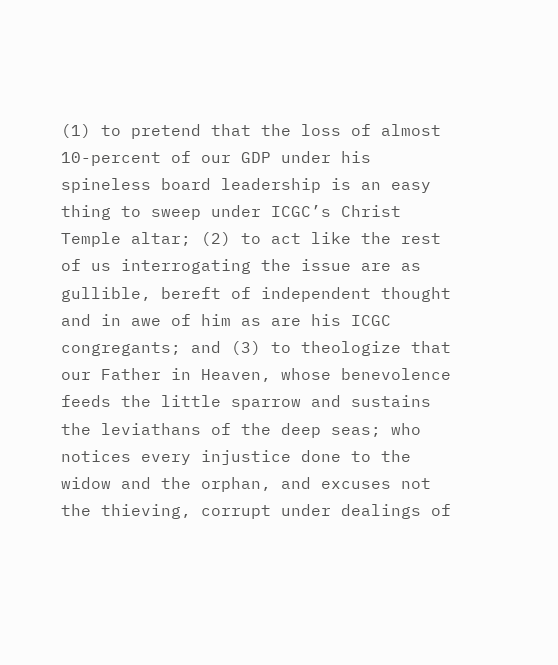(1) to pretend that the loss of almost 10-percent of our GDP under his spineless board leadership is an easy thing to sweep under ICGC’s Christ Temple altar; (2) to act like the rest of us interrogating the issue are as gullible, bereft of independent thought and in awe of him as are his ICGC congregants; and (3) to theologize that our Father in Heaven, whose benevolence feeds the little sparrow and sustains the leviathans of the deep seas; who notices every injustice done to the widow and the orphan, and excuses not the thieving, corrupt under dealings of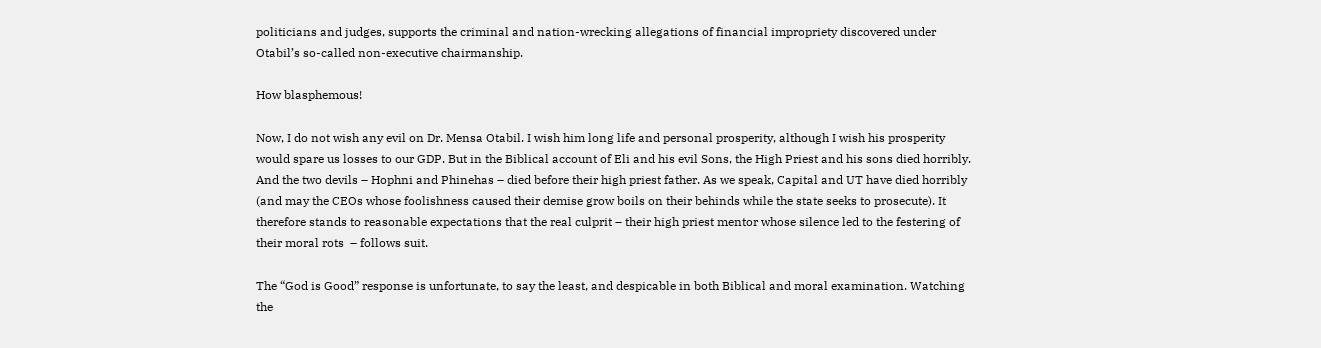politicians and judges, supports the criminal and nation-wrecking allegations of financial impropriety discovered under Otabil’s so-called non-executive chairmanship.

How blasphemous!

Now, I do not wish any evil on Dr. Mensa Otabil. I wish him long life and personal prosperity, although I wish his prosperity would spare us losses to our GDP. But in the Biblical account of Eli and his evil Sons, the High Priest and his sons died horribly. And the two devils – Hophni and Phinehas – died before their high priest father. As we speak, Capital and UT have died horribly (and may the CEOs whose foolishness caused their demise grow boils on their behinds while the state seeks to prosecute). It therefore stands to reasonable expectations that the real culprit – their high priest mentor whose silence led to the festering of their moral rots  – follows suit.

The “God is Good” response is unfortunate, to say the least, and despicable in both Biblical and moral examination. Watching the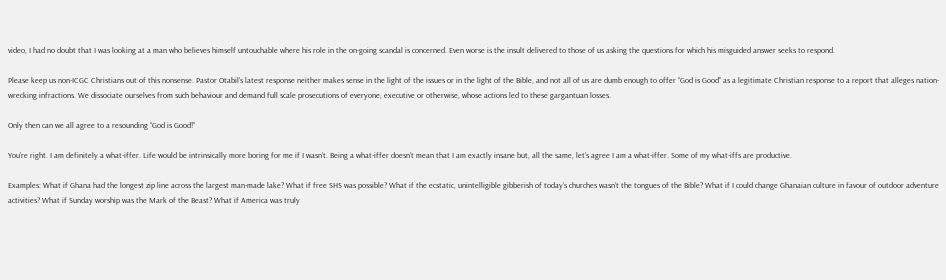video, I had no doubt that I was looking at a man who believes himself untouchable where his role in the on-going scandal is concerned. Even worse is the insult delivered to those of us asking the questions for which his misguided answer seeks to respond.

Please keep us non-ICGC Christians out of this nonsense. Pastor Otabil’s latest response neither makes sense in the light of the issues or in the light of the Bible, and not all of us are dumb enough to offer “God is Good” as a legitimate Christian response to a report that alleges nation-wrecking infractions. We dissociate ourselves from such behaviour and demand full scale prosecutions of everyone, executive or otherwise, whose actions led to these gargantuan losses.

Only then can we all agree to a resounding “God is Good!”

You’re right. I am definitely a what-iffer. Life would be intrinsically more boring for me if I wasn’t. Being a what-iffer doesn’t mean that I am exactly insane but, all the same, let’s agree I am a what-iffer. Some of my what-iffs are productive.

Examples: What if Ghana had the longest zip line across the largest man-made lake? What if free SHS was possible? What if the ecstatic, unintelligible gibberish of today’s churches wasn’t the tongues of the Bible? What if I could change Ghanaian culture in favour of outdoor adventure activities? What if Sunday worship was the Mark of the Beast? What if America was truly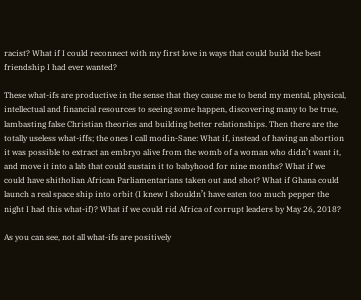racist? What if I could reconnect with my first love in ways that could build the best friendship I had ever wanted?

These what-ifs are productive in the sense that they cause me to bend my mental, physical, intellectual and financial resources to seeing some happen, discovering many to be true, lambasting false Christian theories and building better relationships. Then there are the totally useless what-iffs; the ones I call modin-Sane: What if, instead of having an abortion it was possible to extract an embryo alive from the womb of a woman who didn’t want it, and move it into a lab that could sustain it to babyhood for nine months? What if we could have shitholian African Parliamentarians taken out and shot? What if Ghana could launch a real space ship into orbit (I knew I shouldn’t have eaten too much pepper the night I had this what-if)? What if we could rid Africa of corrupt leaders by May 26, 2018?

As you can see, not all what-ifs are positively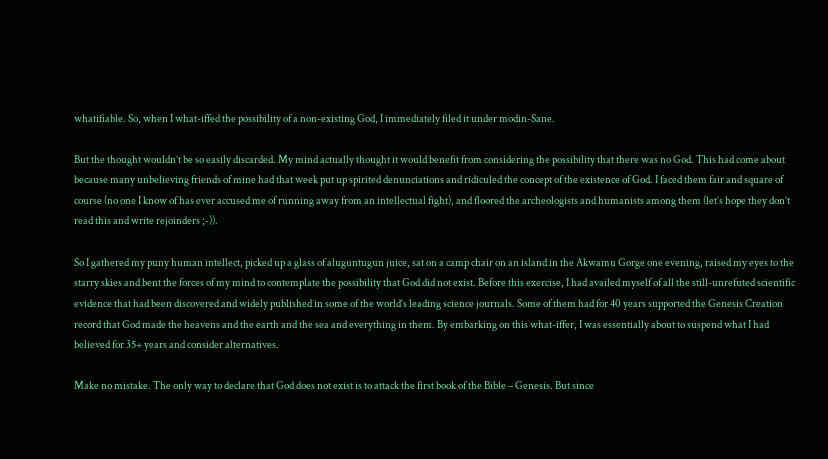whatifiable. So, when I what-iffed the possibility of a non-existing God, I immediately filed it under modin-Sane.

But the thought wouldn’t be so easily discarded. My mind actually thought it would benefit from considering the possibility that there was no God. This had come about because many unbelieving friends of mine had that week put up spirited denunciations and ridiculed the concept of the existence of God. I faced them fair and square of course (no one I know of has ever accused me of running away from an intellectual fight), and floored the archeologists and humanists among them (let’s hope they don’t read this and write rejoinders ;-)).

So I gathered my puny human intellect, picked up a glass of aluguntugun juice, sat on a camp chair on an island in the Akwamu Gorge one evening, raised my eyes to the starry skies and bent the forces of my mind to contemplate the possibility that God did not exist. Before this exercise, I had availed myself of all the still-unrefuted scientific evidence that had been discovered and widely published in some of the world’s leading science journals. Some of them had for 40 years supported the Genesis Creation record that God made the heavens and the earth and the sea and everything in them. By embarking on this what-iffer, I was essentially about to suspend what I had believed for 35+ years and consider alternatives.

Make no mistake. The only way to declare that God does not exist is to attack the first book of the Bible – Genesis. But since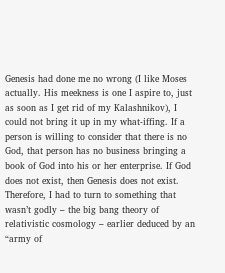Genesis had done me no wrong (I like Moses actually. His meekness is one I aspire to, just as soon as I get rid of my Kalashnikov), I could not bring it up in my what-iffing. If a person is willing to consider that there is no God, that person has no business bringing a book of God into his or her enterprise. If God does not exist, then Genesis does not exist. Therefore, I had to turn to something that wasn’t godly – the big bang theory of relativistic cosmology – earlier deduced by an “army of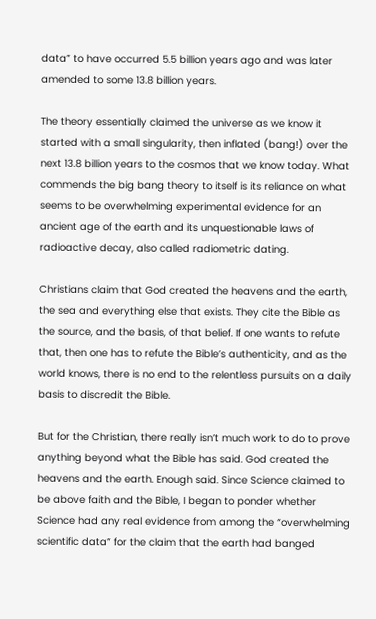data” to have occurred 5.5 billion years ago and was later amended to some 13.8 billion years.

The theory essentially claimed the universe as we know it started with a small singularity, then inflated (bang!) over the next 13.8 billion years to the cosmos that we know today. What commends the big bang theory to itself is its reliance on what seems to be overwhelming experimental evidence for an ancient age of the earth and its unquestionable laws of radioactive decay, also called radiometric dating.

Christians claim that God created the heavens and the earth, the sea and everything else that exists. They cite the Bible as the source, and the basis, of that belief. If one wants to refute that, then one has to refute the Bible’s authenticity, and as the world knows, there is no end to the relentless pursuits on a daily basis to discredit the Bible.

But for the Christian, there really isn’t much work to do to prove anything beyond what the Bible has said. God created the heavens and the earth. Enough said. Since Science claimed to be above faith and the Bible, I began to ponder whether Science had any real evidence from among the “overwhelming scientific data” for the claim that the earth had banged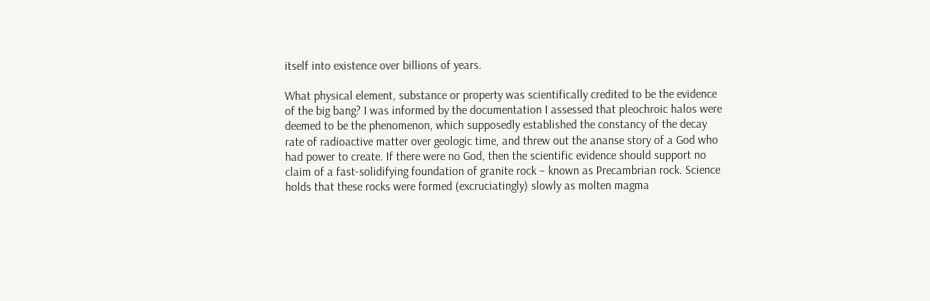itself into existence over billions of years.

What physical element, substance or property was scientifically credited to be the evidence of the big bang? I was informed by the documentation I assessed that pleochroic halos were deemed to be the phenomenon, which supposedly established the constancy of the decay rate of radioactive matter over geologic time, and threw out the ananse story of a God who had power to create. If there were no God, then the scientific evidence should support no claim of a fast-solidifying foundation of granite rock – known as Precambrian rock. Science holds that these rocks were formed (excruciatingly) slowly as molten magma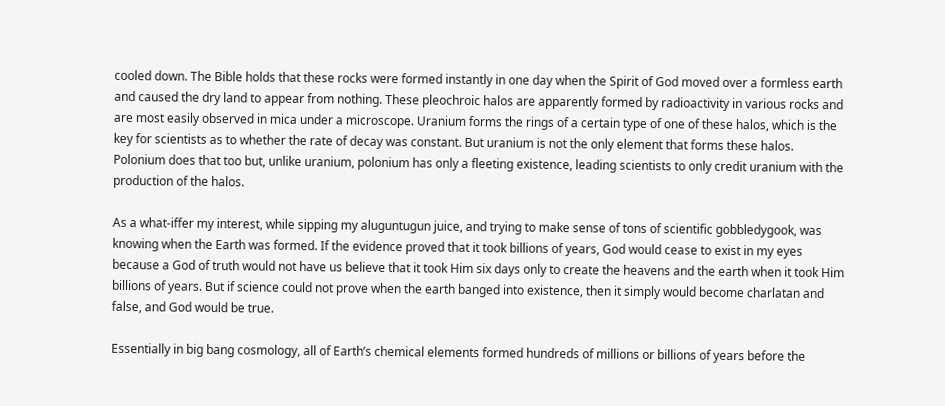cooled down. The Bible holds that these rocks were formed instantly in one day when the Spirit of God moved over a formless earth and caused the dry land to appear from nothing. These pleochroic halos are apparently formed by radioactivity in various rocks and are most easily observed in mica under a microscope. Uranium forms the rings of a certain type of one of these halos, which is the key for scientists as to whether the rate of decay was constant. But uranium is not the only element that forms these halos. Polonium does that too but, unlike uranium, polonium has only a fleeting existence, leading scientists to only credit uranium with the production of the halos.

As a what-iffer my interest, while sipping my aluguntugun juice, and trying to make sense of tons of scientific gobbledygook, was knowing when the Earth was formed. If the evidence proved that it took billions of years, God would cease to exist in my eyes because a God of truth would not have us believe that it took Him six days only to create the heavens and the earth when it took Him billions of years. But if science could not prove when the earth banged into existence, then it simply would become charlatan and false, and God would be true.

Essentially in big bang cosmology, all of Earth’s chemical elements formed hundreds of millions or billions of years before the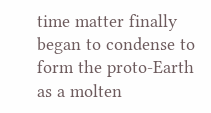time matter finally began to condense to form the proto-Earth as a molten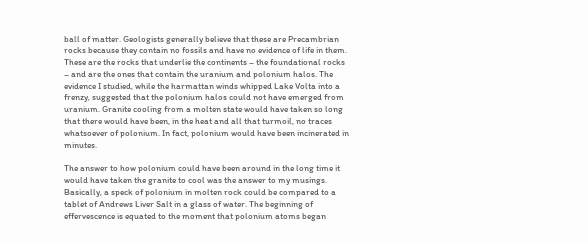ball of matter. Geologists generally believe that these are Precambrian rocks because they contain no fossils and have no evidence of life in them. These are the rocks that underlie the continents – the foundational rocks – and are the ones that contain the uranium and polonium halos. The evidence I studied, while the harmattan winds whipped Lake Volta into a frenzy, suggested that the polonium halos could not have emerged from uranium. Granite cooling from a molten state would have taken so long that there would have been, in the heat and all that turmoil, no traces whatsoever of polonium. In fact, polonium would have been incinerated in minutes.

The answer to how polonium could have been around in the long time it would have taken the granite to cool was the answer to my musings. Basically, a speck of polonium in molten rock could be compared to a tablet of Andrews Liver Salt in a glass of water. The beginning of effervescence is equated to the moment that polonium atoms began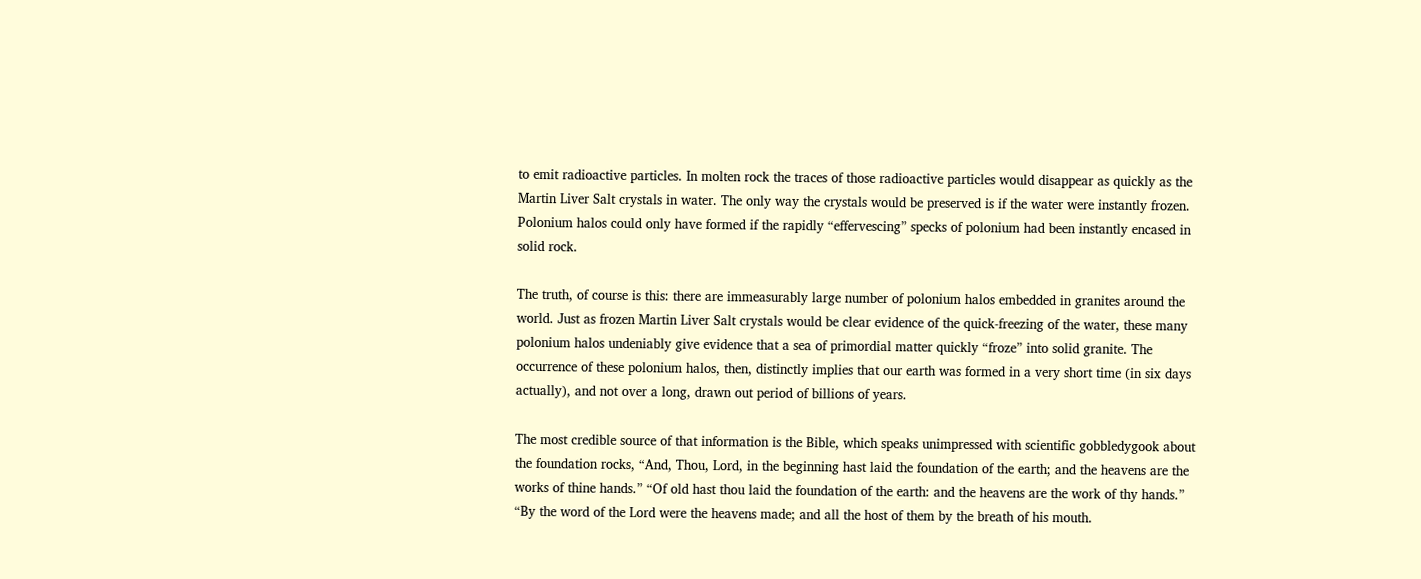to emit radioactive particles. In molten rock the traces of those radioactive particles would disappear as quickly as the Martin Liver Salt crystals in water. The only way the crystals would be preserved is if the water were instantly frozen. Polonium halos could only have formed if the rapidly “effervescing” specks of polonium had been instantly encased in solid rock.

The truth, of course is this: there are immeasurably large number of polonium halos embedded in granites around the world. Just as frozen Martin Liver Salt crystals would be clear evidence of the quick-freezing of the water, these many polonium halos undeniably give evidence that a sea of primordial matter quickly “froze” into solid granite. The occurrence of these polonium halos, then, distinctly implies that our earth was formed in a very short time (in six days actually), and not over a long, drawn out period of billions of years.

The most credible source of that information is the Bible, which speaks unimpressed with scientific gobbledygook about the foundation rocks, “And, Thou, Lord, in the beginning hast laid the foundation of the earth; and the heavens are the works of thine hands.” “Of old hast thou laid the foundation of the earth: and the heavens are the work of thy hands.” “By the word of the Lord were the heavens made; and all the host of them by the breath of his mouth.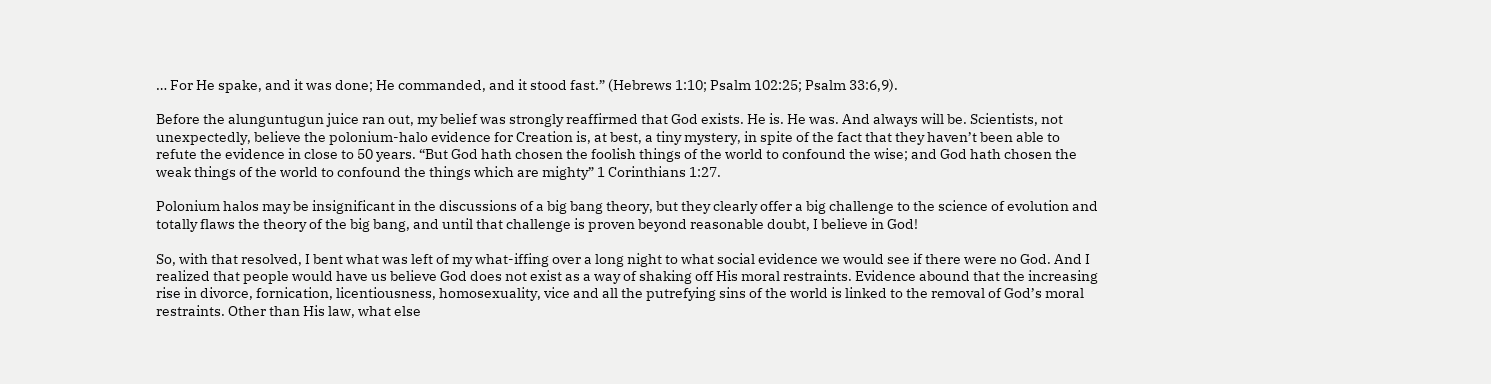… For He spake, and it was done; He commanded, and it stood fast.” (Hebrews 1:10; Psalm 102:25; Psalm 33:6,9).

Before the alunguntugun juice ran out, my belief was strongly reaffirmed that God exists. He is. He was. And always will be. Scientists, not unexpectedly, believe the polonium-halo evidence for Creation is, at best, a tiny mystery, in spite of the fact that they haven’t been able to refute the evidence in close to 50 years. “But God hath chosen the foolish things of the world to confound the wise; and God hath chosen the weak things of the world to confound the things which are mighty” 1 Corinthians 1:27.

Polonium halos may be insignificant in the discussions of a big bang theory, but they clearly offer a big challenge to the science of evolution and totally flaws the theory of the big bang, and until that challenge is proven beyond reasonable doubt, I believe in God!

So, with that resolved, I bent what was left of my what-iffing over a long night to what social evidence we would see if there were no God. And I realized that people would have us believe God does not exist as a way of shaking off His moral restraints. Evidence abound that the increasing rise in divorce, fornication, licentiousness, homosexuality, vice and all the putrefying sins of the world is linked to the removal of God’s moral restraints. Other than His law, what else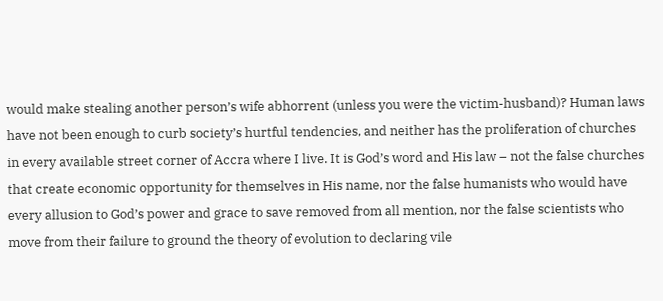would make stealing another person’s wife abhorrent (unless you were the victim-husband)? Human laws have not been enough to curb society’s hurtful tendencies, and neither has the proliferation of churches in every available street corner of Accra where I live. It is God’s word and His law – not the false churches that create economic opportunity for themselves in His name, nor the false humanists who would have every allusion to God’s power and grace to save removed from all mention, nor the false scientists who move from their failure to ground the theory of evolution to declaring vile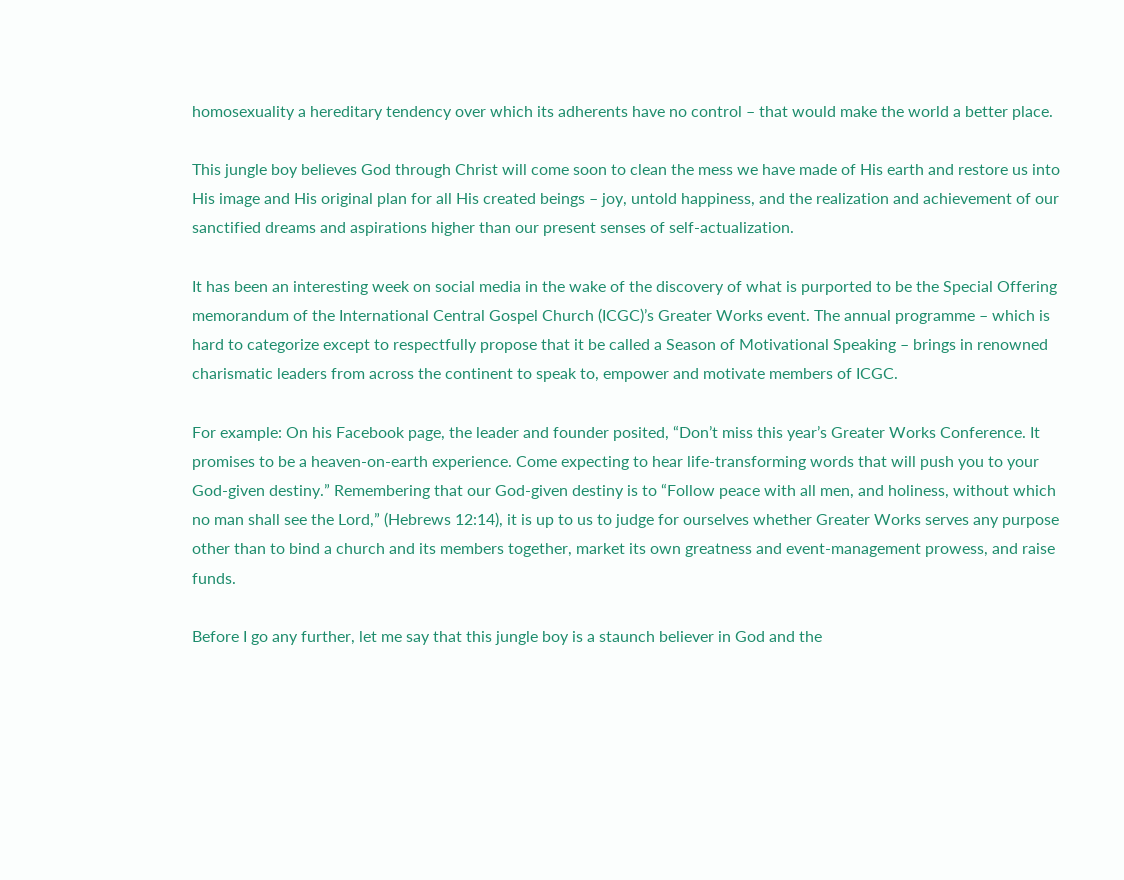homosexuality a hereditary tendency over which its adherents have no control – that would make the world a better place.

This jungle boy believes God through Christ will come soon to clean the mess we have made of His earth and restore us into His image and His original plan for all His created beings – joy, untold happiness, and the realization and achievement of our sanctified dreams and aspirations higher than our present senses of self-actualization.

It has been an interesting week on social media in the wake of the discovery of what is purported to be the Special Offering memorandum of the International Central Gospel Church (ICGC)’s Greater Works event. The annual programme – which is hard to categorize except to respectfully propose that it be called a Season of Motivational Speaking – brings in renowned charismatic leaders from across the continent to speak to, empower and motivate members of ICGC.

For example: On his Facebook page, the leader and founder posited, “Don’t miss this year’s Greater Works Conference. It promises to be a heaven-on-earth experience. Come expecting to hear life-transforming words that will push you to your God-given destiny.” Remembering that our God-given destiny is to “Follow peace with all men, and holiness, without which no man shall see the Lord,” (Hebrews 12:14), it is up to us to judge for ourselves whether Greater Works serves any purpose other than to bind a church and its members together, market its own greatness and event-management prowess, and raise funds.

Before I go any further, let me say that this jungle boy is a staunch believer in God and the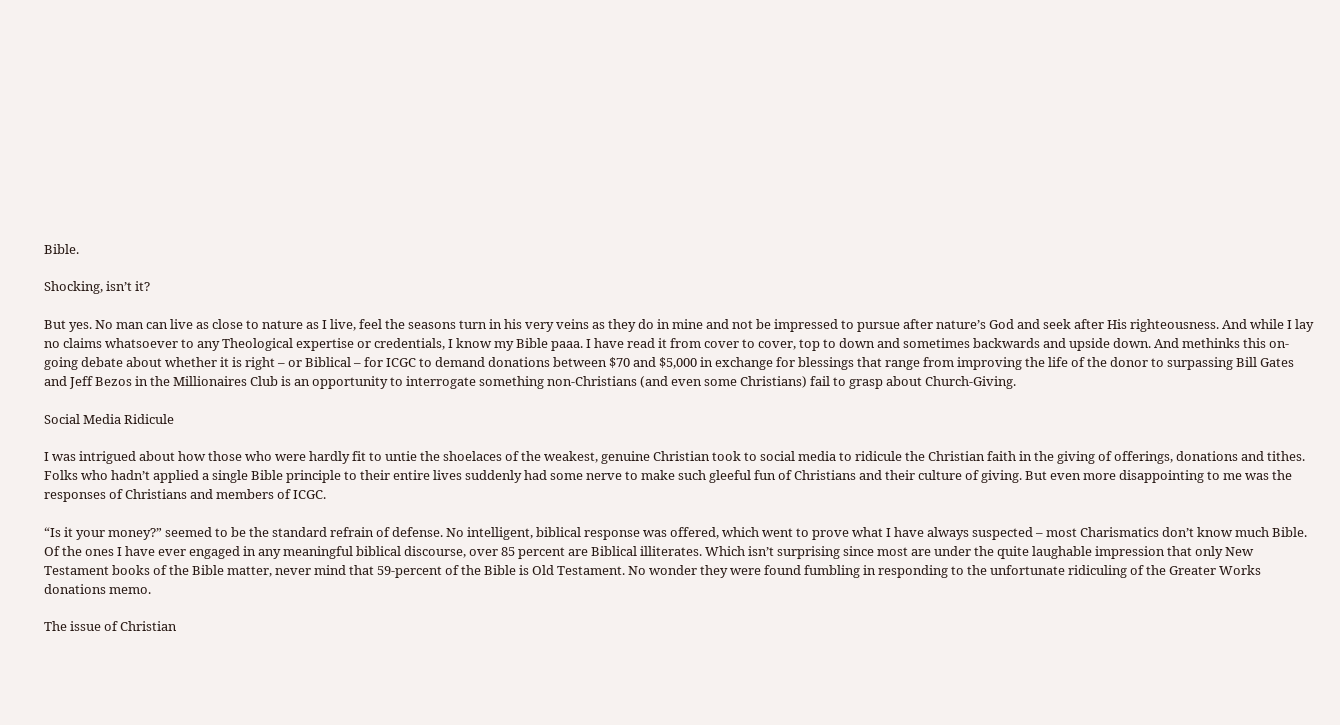Bible.

Shocking, isn’t it?

But yes. No man can live as close to nature as I live, feel the seasons turn in his very veins as they do in mine and not be impressed to pursue after nature’s God and seek after His righteousness. And while I lay no claims whatsoever to any Theological expertise or credentials, I know my Bible paaa. I have read it from cover to cover, top to down and sometimes backwards and upside down. And methinks this on-going debate about whether it is right – or Biblical – for ICGC to demand donations between $70 and $5,000 in exchange for blessings that range from improving the life of the donor to surpassing Bill Gates and Jeff Bezos in the Millionaires Club is an opportunity to interrogate something non-Christians (and even some Christians) fail to grasp about Church-Giving.

Social Media Ridicule

I was intrigued about how those who were hardly fit to untie the shoelaces of the weakest, genuine Christian took to social media to ridicule the Christian faith in the giving of offerings, donations and tithes. Folks who hadn’t applied a single Bible principle to their entire lives suddenly had some nerve to make such gleeful fun of Christians and their culture of giving. But even more disappointing to me was the responses of Christians and members of ICGC.

“Is it your money?” seemed to be the standard refrain of defense. No intelligent, biblical response was offered, which went to prove what I have always suspected – most Charismatics don’t know much Bible. Of the ones I have ever engaged in any meaningful biblical discourse, over 85 percent are Biblical illiterates. Which isn’t surprising since most are under the quite laughable impression that only New Testament books of the Bible matter, never mind that 59-percent of the Bible is Old Testament. No wonder they were found fumbling in responding to the unfortunate ridiculing of the Greater Works donations memo.

The issue of Christian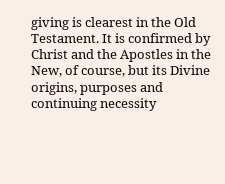giving is clearest in the Old Testament. It is confirmed by Christ and the Apostles in the New, of course, but its Divine origins, purposes and continuing necessity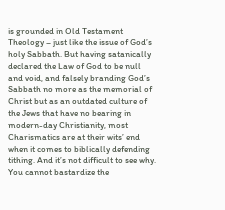is grounded in Old Testament Theology – just like the issue of God’s holy Sabbath. But having satanically declared the Law of God to be null and void, and falsely branding God’s Sabbath no more as the memorial of Christ but as an outdated culture of the Jews that have no bearing in modern-day Christianity, most Charismatics are at their wits’ end when it comes to biblically defending tithing. And it’s not difficult to see why. You cannot bastardize the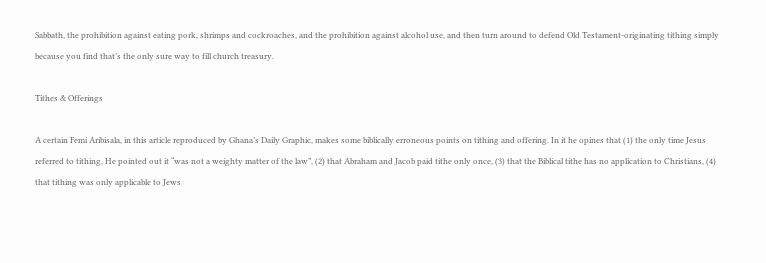Sabbath, the prohibition against eating pork, shrimps and cockroaches, and the prohibition against alcohol use, and then turn around to defend Old Testament-originating tithing simply because you find that’s the only sure way to fill church treasury.

Tithes & Offerings

A certain Femi Aribisala, in this article reproduced by Ghana’s Daily Graphic, makes some biblically erroneous points on tithing and offering. In it he opines that (1) the only time Jesus referred to tithing, He pointed out it “was not a weighty matter of the law”, (2) that Abraham and Jacob paid tithe only once, (3) that the Biblical tithe has no application to Christians, (4) that tithing was only applicable to Jews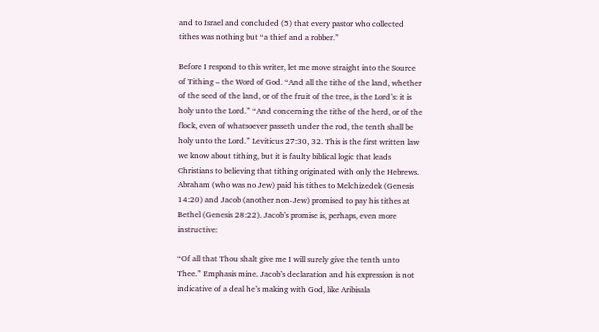and to Israel and concluded (5) that every pastor who collected tithes was nothing but “a thief and a robber.”

Before I respond to this writer, let me move straight into the Source of Tithing – the Word of God. “And all the tithe of the land, whether of the seed of the land, or of the fruit of the tree, is the Lord’s: it is holy unto the Lord.” “And concerning the tithe of the herd, or of the flock, even of whatsoever passeth under the rod, the tenth shall be holy unto the Lord.” Leviticus 27:30, 32. This is the first written law we know about tithing, but it is faulty biblical logic that leads Christians to believing that tithing originated with only the Hebrews. Abraham (who was no Jew) paid his tithes to Melchizedek (Genesis 14:20) and Jacob (another non-Jew) promised to pay his tithes at Bethel (Genesis 28:22). Jacob’s promise is, perhaps, even more instructive:

“Of all that Thou shalt give me I will surely give the tenth unto Thee.” Emphasis mine. Jacob’s declaration and his expression is not indicative of a deal he’s making with God, like Aribisala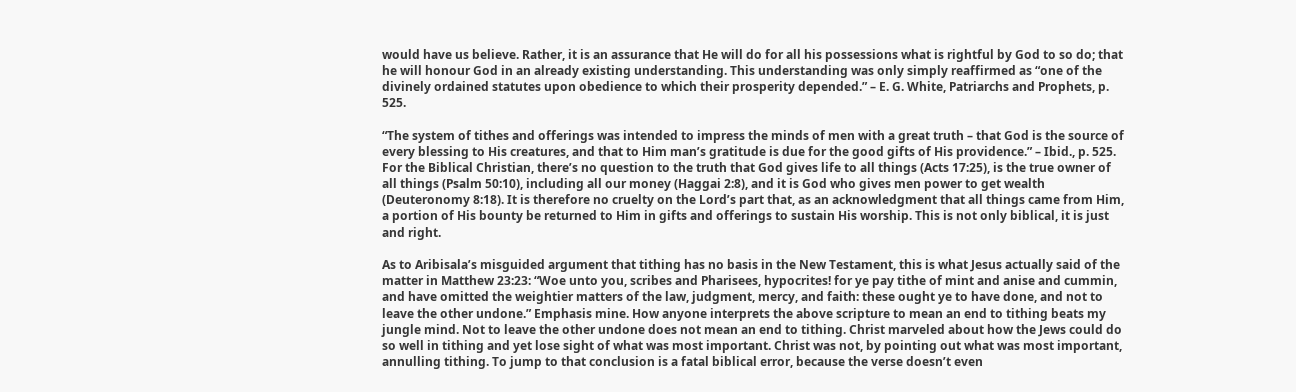would have us believe. Rather, it is an assurance that He will do for all his possessions what is rightful by God to so do; that he will honour God in an already existing understanding. This understanding was only simply reaffirmed as “one of the divinely ordained statutes upon obedience to which their prosperity depended.” – E. G. White, Patriarchs and Prophets, p. 525.

“The system of tithes and offerings was intended to impress the minds of men with a great truth – that God is the source of every blessing to His creatures, and that to Him man’s gratitude is due for the good gifts of His providence.” – Ibid., p. 525. For the Biblical Christian, there’s no question to the truth that God gives life to all things (Acts 17:25), is the true owner of all things (Psalm 50:10), including all our money (Haggai 2:8), and it is God who gives men power to get wealth (Deuteronomy 8:18). It is therefore no cruelty on the Lord’s part that, as an acknowledgment that all things came from Him, a portion of His bounty be returned to Him in gifts and offerings to sustain His worship. This is not only biblical, it is just and right.

As to Aribisala’s misguided argument that tithing has no basis in the New Testament, this is what Jesus actually said of the matter in Matthew 23:23: “Woe unto you, scribes and Pharisees, hypocrites! for ye pay tithe of mint and anise and cummin, and have omitted the weightier matters of the law, judgment, mercy, and faith: these ought ye to have done, and not to leave the other undone.” Emphasis mine. How anyone interprets the above scripture to mean an end to tithing beats my jungle mind. Not to leave the other undone does not mean an end to tithing. Christ marveled about how the Jews could do so well in tithing and yet lose sight of what was most important. Christ was not, by pointing out what was most important, annulling tithing. To jump to that conclusion is a fatal biblical error, because the verse doesn’t even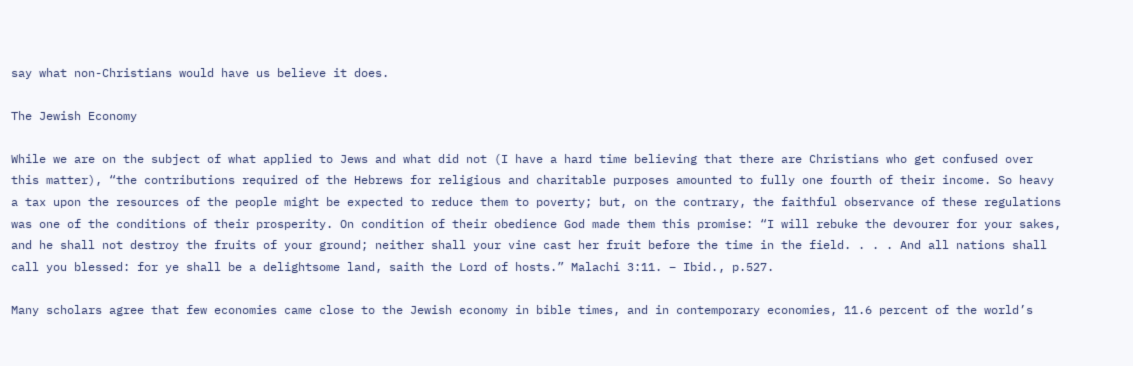say what non-Christians would have us believe it does.

The Jewish Economy

While we are on the subject of what applied to Jews and what did not (I have a hard time believing that there are Christians who get confused over this matter), “the contributions required of the Hebrews for religious and charitable purposes amounted to fully one fourth of their income. So heavy a tax upon the resources of the people might be expected to reduce them to poverty; but, on the contrary, the faithful observance of these regulations was one of the conditions of their prosperity. On condition of their obedience God made them this promise: “I will rebuke the devourer for your sakes, and he shall not destroy the fruits of your ground; neither shall your vine cast her fruit before the time in the field. . . . And all nations shall call you blessed: for ye shall be a delightsome land, saith the Lord of hosts.” Malachi 3:11. – Ibid., p.527.

Many scholars agree that few economies came close to the Jewish economy in bible times, and in contemporary economies, 11.6 percent of the world’s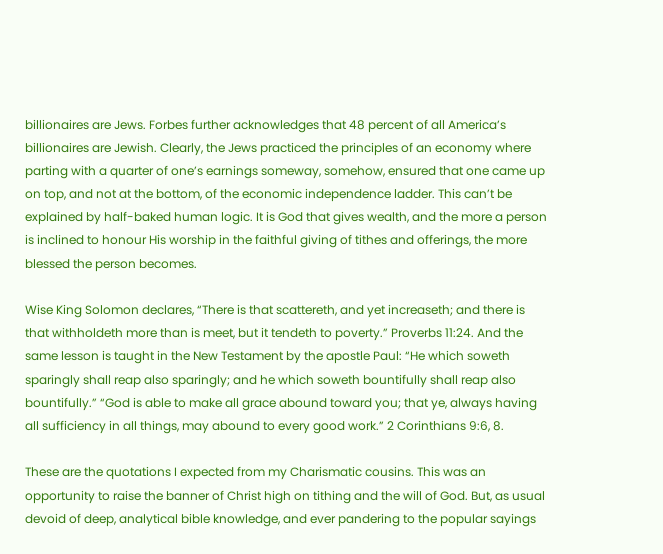billionaires are Jews. Forbes further acknowledges that 48 percent of all America’s billionaires are Jewish. Clearly, the Jews practiced the principles of an economy where parting with a quarter of one’s earnings someway, somehow, ensured that one came up on top, and not at the bottom, of the economic independence ladder. This can’t be explained by half-baked human logic. It is God that gives wealth, and the more a person is inclined to honour His worship in the faithful giving of tithes and offerings, the more blessed the person becomes.

Wise King Solomon declares, “There is that scattereth, and yet increaseth; and there is that withholdeth more than is meet, but it tendeth to poverty.” Proverbs 11:24. And the same lesson is taught in the New Testament by the apostle Paul: “He which soweth sparingly shall reap also sparingly; and he which soweth bountifully shall reap also bountifully.” “God is able to make all grace abound toward you; that ye, always having all sufficiency in all things, may abound to every good work.” 2 Corinthians 9:6, 8.

These are the quotations I expected from my Charismatic cousins. This was an opportunity to raise the banner of Christ high on tithing and the will of God. But, as usual devoid of deep, analytical bible knowledge, and ever pandering to the popular sayings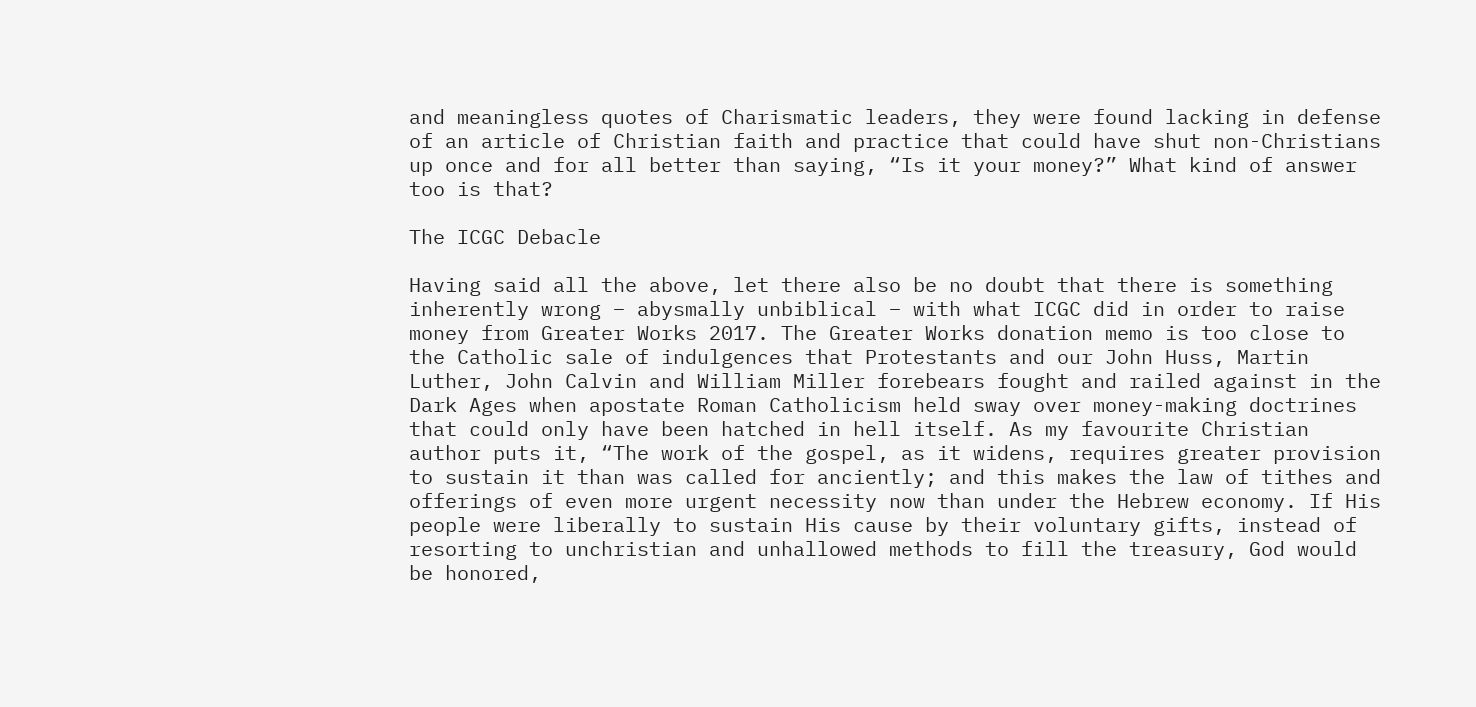and meaningless quotes of Charismatic leaders, they were found lacking in defense of an article of Christian faith and practice that could have shut non-Christians up once and for all better than saying, “Is it your money?” What kind of answer too is that?

The ICGC Debacle

Having said all the above, let there also be no doubt that there is something inherently wrong – abysmally unbiblical – with what ICGC did in order to raise money from Greater Works 2017. The Greater Works donation memo is too close to the Catholic sale of indulgences that Protestants and our John Huss, Martin Luther, John Calvin and William Miller forebears fought and railed against in the Dark Ages when apostate Roman Catholicism held sway over money-making doctrines that could only have been hatched in hell itself. As my favourite Christian author puts it, “The work of the gospel, as it widens, requires greater provision to sustain it than was called for anciently; and this makes the law of tithes and offerings of even more urgent necessity now than under the Hebrew economy. If His people were liberally to sustain His cause by their voluntary gifts, instead of resorting to unchristian and unhallowed methods to fill the treasury, God would be honored,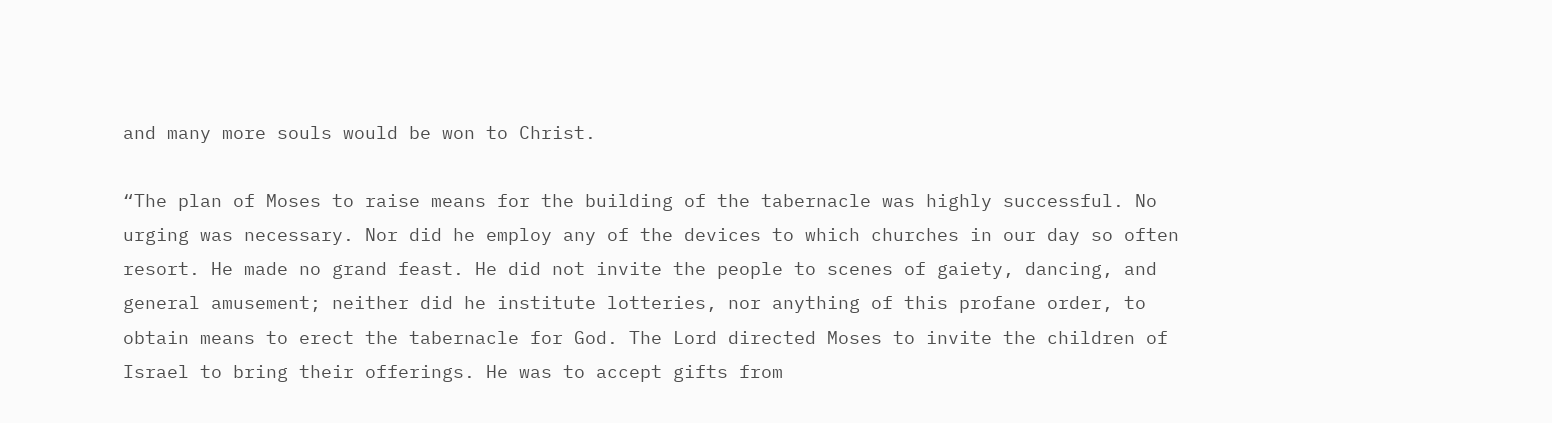and many more souls would be won to Christ.

“The plan of Moses to raise means for the building of the tabernacle was highly successful. No urging was necessary. Nor did he employ any of the devices to which churches in our day so often resort. He made no grand feast. He did not invite the people to scenes of gaiety, dancing, and general amusement; neither did he institute lotteries, nor anything of this profane order, to obtain means to erect the tabernacle for God. The Lord directed Moses to invite the children of Israel to bring their offerings. He was to accept gifts from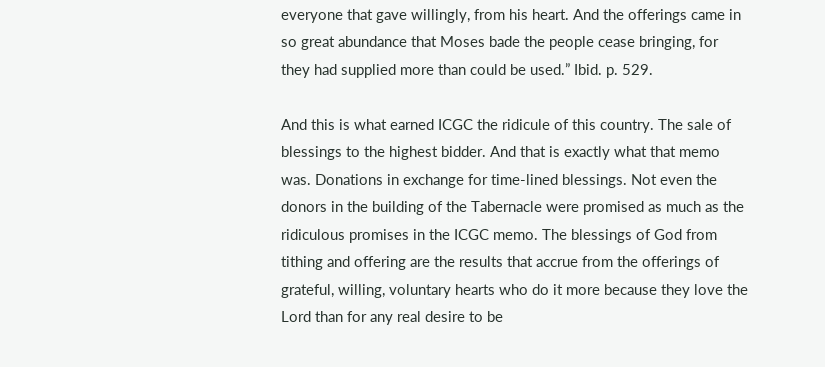everyone that gave willingly, from his heart. And the offerings came in so great abundance that Moses bade the people cease bringing, for they had supplied more than could be used.” Ibid. p. 529.

And this is what earned ICGC the ridicule of this country. The sale of blessings to the highest bidder. And that is exactly what that memo was. Donations in exchange for time-lined blessings. Not even the donors in the building of the Tabernacle were promised as much as the ridiculous promises in the ICGC memo. The blessings of God from tithing and offering are the results that accrue from the offerings of grateful, willing, voluntary hearts who do it more because they love the Lord than for any real desire to be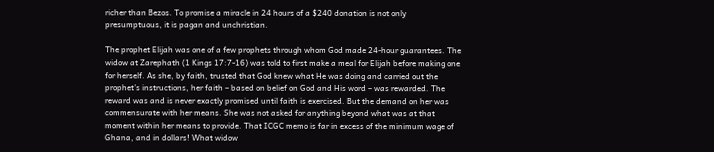richer than Bezos. To promise a miracle in 24 hours of a $240 donation is not only presumptuous, it is pagan and unchristian.

The prophet Elijah was one of a few prophets through whom God made 24-hour guarantees. The widow at Zarephath (1 Kings 17:7-16) was told to first make a meal for Elijah before making one for herself. As she, by faith, trusted that God knew what He was doing and carried out the prophet’s instructions, her faith – based on belief on God and His word – was rewarded. The reward was and is never exactly promised until faith is exercised. But the demand on her was commensurate with her means. She was not asked for anything beyond what was at that moment within her means to provide. That ICGC memo is far in excess of the minimum wage of Ghana, and in dollars! What widow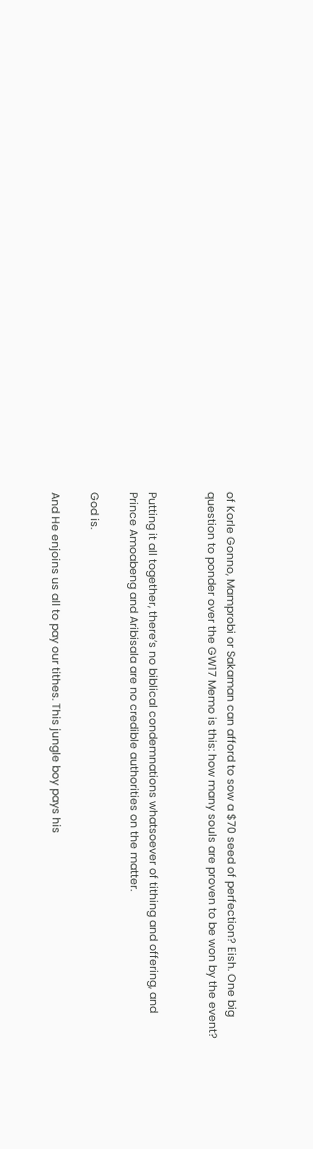of Korle Gonno, Mamprobi or Sakaman can afford to sow a $70 seed of perfection? Eish. One big question to ponder over the GW17 Memo is this: how many souls are proven to be won by the event?


Putting it all together, there’s no biblical condemnations whatsoever of tithing and offering, and Prince Amoabeng and Aribisala are no credible authorities on the matter.

God is.

And He enjoins us all to pay our tithes. This jungle boy pays his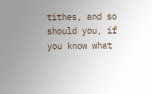tithes, and so should you, if you know what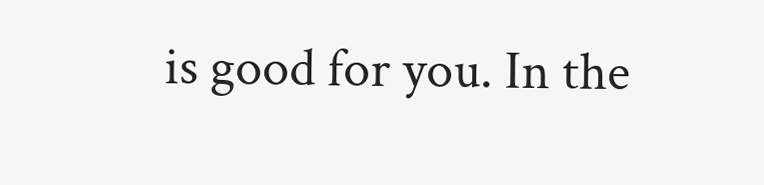is good for you. In the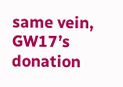same vein, GW17’s donation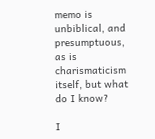memo is unbiblical, and presumptuous, as is charismaticism itself, but what do I know?

I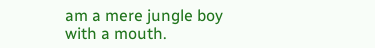am a mere jungle boy with a mouth.